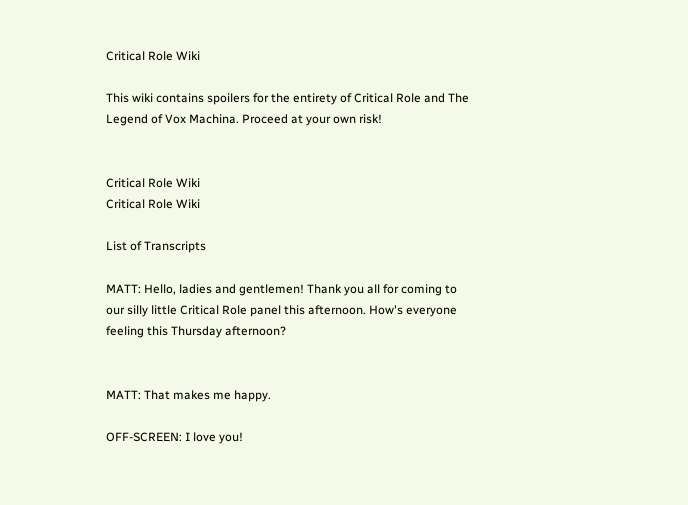Critical Role Wiki

This wiki contains spoilers for the entirety of Critical Role and The Legend of Vox Machina. Proceed at your own risk!


Critical Role Wiki
Critical Role Wiki

List of Transcripts

MATT: Hello, ladies and gentlemen! Thank you all for coming to our silly little Critical Role panel this afternoon. How's everyone feeling this Thursday afternoon?


MATT: That makes me happy.

OFF-SCREEN: I love you!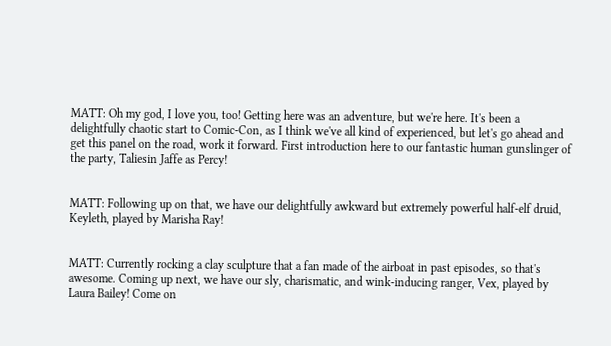MATT: Oh my god, I love you, too! Getting here was an adventure, but we're here. It's been a delightfully chaotic start to Comic-Con, as I think we've all kind of experienced, but let's go ahead and get this panel on the road, work it forward. First introduction here to our fantastic human gunslinger of the party, Taliesin Jaffe as Percy!


MATT: Following up on that, we have our delightfully awkward but extremely powerful half-elf druid, Keyleth, played by Marisha Ray!


MATT: Currently rocking a clay sculpture that a fan made of the airboat in past episodes, so that's awesome. Coming up next, we have our sly, charismatic, and wink-inducing ranger, Vex, played by Laura Bailey! Come on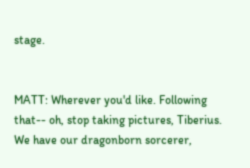stage.


MATT: Wherever you'd like. Following that-- oh, stop taking pictures, Tiberius. We have our dragonborn sorcerer,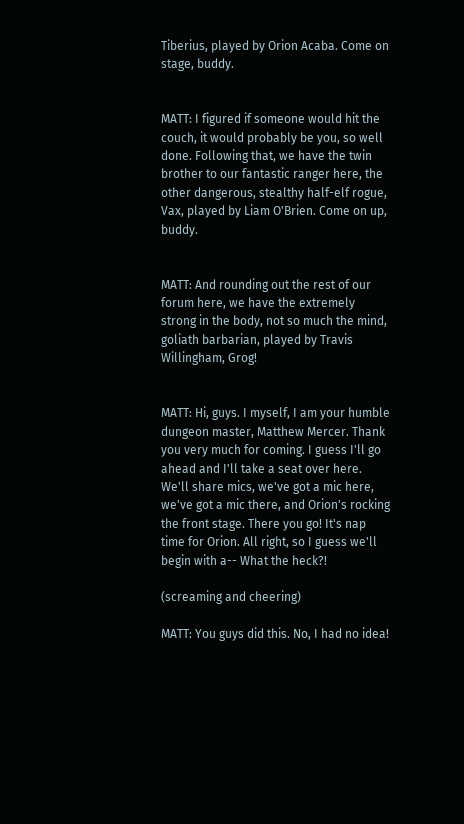Tiberius, played by Orion Acaba. Come on stage, buddy.


MATT: I figured if someone would hit the couch, it would probably be you, so well done. Following that, we have the twin brother to our fantastic ranger here, the other dangerous, stealthy half-elf rogue, Vax, played by Liam O'Brien. Come on up, buddy.


MATT: And rounding out the rest of our forum here, we have the extremely strong in the body, not so much the mind, goliath barbarian, played by Travis Willingham, Grog!


MATT: Hi, guys. I myself, I am your humble dungeon master, Matthew Mercer. Thank you very much for coming. I guess I'll go ahead and I'll take a seat over here. We'll share mics, we've got a mic here, we've got a mic there, and Orion's rocking the front stage. There you go! It's nap time for Orion. All right, so I guess we'll begin with a-- What the heck?!

(screaming and cheering)

MATT: You guys did this. No, I had no idea!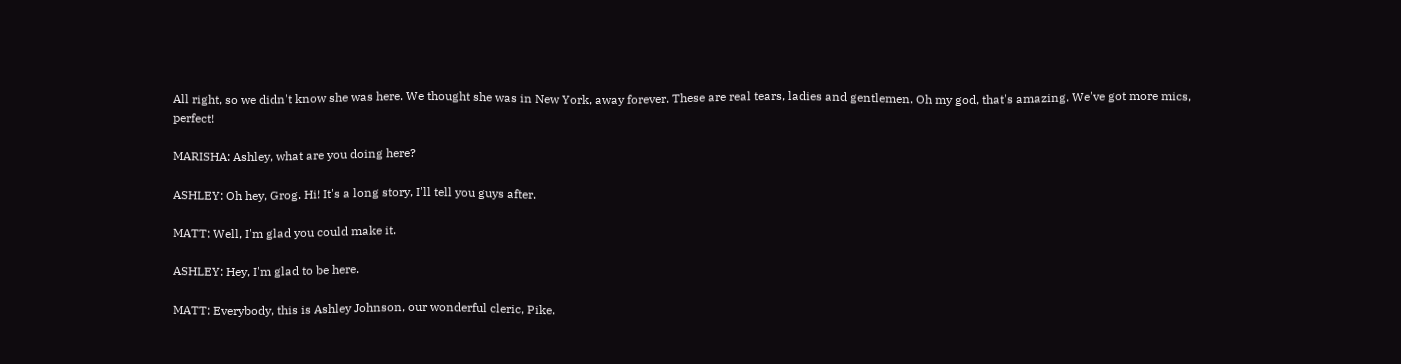All right, so we didn't know she was here. We thought she was in New York, away forever. These are real tears, ladies and gentlemen. Oh my god, that's amazing. We've got more mics, perfect!

MARISHA: Ashley, what are you doing here?

ASHLEY: Oh hey, Grog. Hi! It's a long story, I'll tell you guys after.

MATT: Well, I'm glad you could make it.

ASHLEY: Hey, I'm glad to be here.

MATT: Everybody, this is Ashley Johnson, our wonderful cleric, Pike.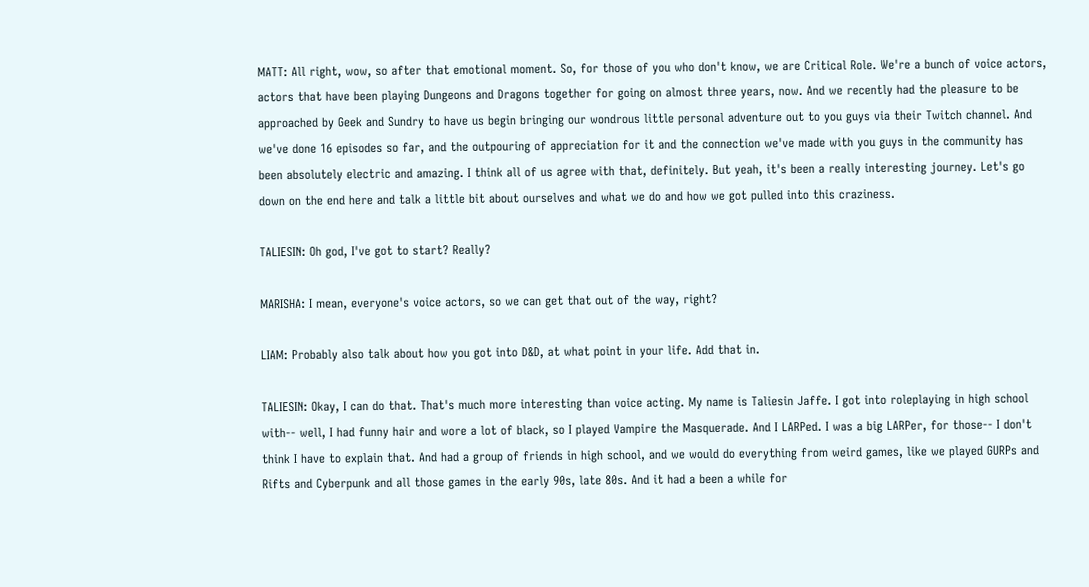MATT: All right, wow, so after that emotional moment. So, for those of you who don't know, we are Critical Role. We're a bunch of voice actors, actors that have been playing Dungeons and Dragons together for going on almost three years, now. And we recently had the pleasure to be approached by Geek and Sundry to have us begin bringing our wondrous little personal adventure out to you guys via their Twitch channel. And we've done 16 episodes so far, and the outpouring of appreciation for it and the connection we've made with you guys in the community has been absolutely electric and amazing. I think all of us agree with that, definitely. But yeah, it's been a really interesting journey. Let's go down on the end here and talk a little bit about ourselves and what we do and how we got pulled into this craziness.

TALIESIN: Oh god, I've got to start? Really?

MARISHA: I mean, everyone's voice actors, so we can get that out of the way, right?

LIAM: Probably also talk about how you got into D&D, at what point in your life. Add that in.

TALIESIN: Okay, I can do that. That's much more interesting than voice acting. My name is Taliesin Jaffe. I got into roleplaying in high school with-- well, I had funny hair and wore a lot of black, so I played Vampire the Masquerade. And I LARPed. I was a big LARPer, for those-- I don't think I have to explain that. And had a group of friends in high school, and we would do everything from weird games, like we played GURPs and Rifts and Cyberpunk and all those games in the early 90s, late 80s. And it had a been a while for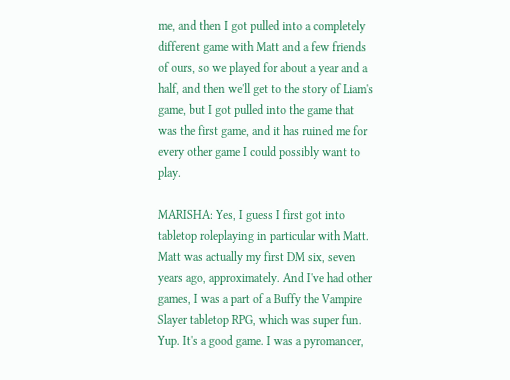me, and then I got pulled into a completely different game with Matt and a few friends of ours, so we played for about a year and a half, and then we'll get to the story of Liam's game, but I got pulled into the game that was the first game, and it has ruined me for every other game I could possibly want to play.

MARISHA: Yes, I guess I first got into tabletop roleplaying in particular with Matt. Matt was actually my first DM six, seven years ago, approximately. And I've had other games, I was a part of a Buffy the Vampire Slayer tabletop RPG, which was super fun. Yup. It's a good game. I was a pyromancer,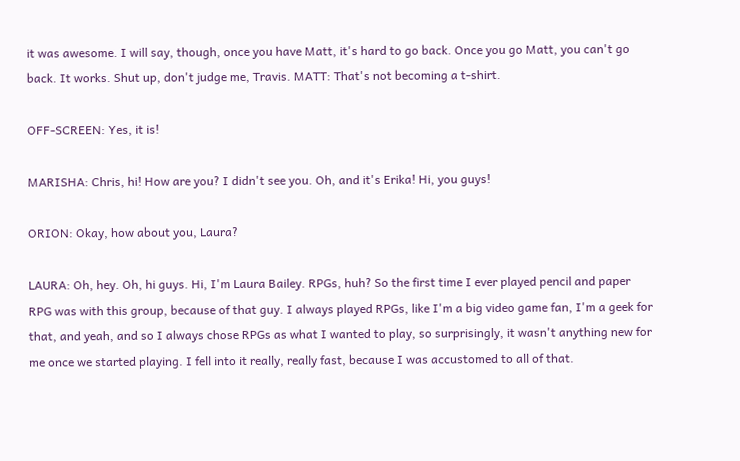it was awesome. I will say, though, once you have Matt, it's hard to go back. Once you go Matt, you can't go back. It works. Shut up, don't judge me, Travis. MATT: That's not becoming a t-shirt.

OFF-SCREEN: Yes, it is!

MARISHA: Chris, hi! How are you? I didn't see you. Oh, and it's Erika! Hi, you guys!

ORION: Okay, how about you, Laura?

LAURA: Oh, hey. Oh, hi guys. Hi, I'm Laura Bailey. RPGs, huh? So the first time I ever played pencil and paper RPG was with this group, because of that guy. I always played RPGs, like I'm a big video game fan, I'm a geek for that, and yeah, and so I always chose RPGs as what I wanted to play, so surprisingly, it wasn't anything new for me once we started playing. I fell into it really, really fast, because I was accustomed to all of that.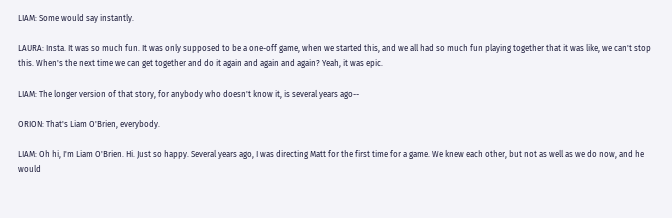LIAM: Some would say instantly.

LAURA: Insta. It was so much fun. It was only supposed to be a one-off game, when we started this, and we all had so much fun playing together that it was like, we can't stop this. When's the next time we can get together and do it again and again and again? Yeah, it was epic.

LIAM: The longer version of that story, for anybody who doesn't know it, is several years ago--

ORION: That's Liam O'Brien, everybody.

LIAM: Oh hi, I'm Liam O'Brien. Hi. Just so happy. Several years ago, I was directing Matt for the first time for a game. We knew each other, but not as well as we do now, and he would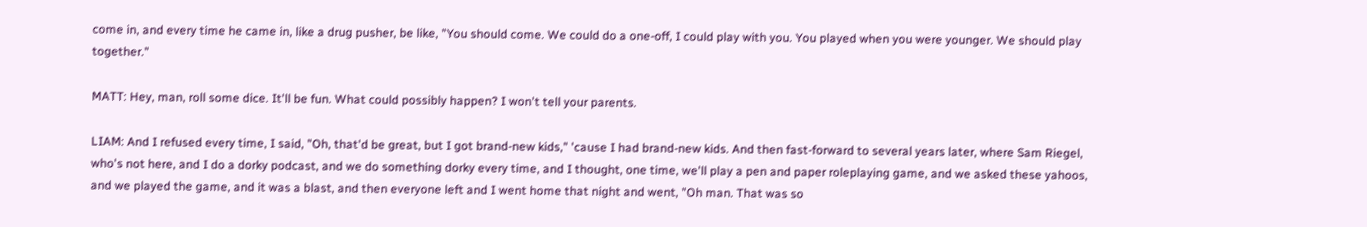come in, and every time he came in, like a drug pusher, be like, "You should come. We could do a one-off, I could play with you. You played when you were younger. We should play together."

MATT: Hey, man, roll some dice. It'll be fun. What could possibly happen? I won't tell your parents.

LIAM: And I refused every time, I said, "Oh, that'd be great, but I got brand-new kids," 'cause I had brand-new kids. And then fast-forward to several years later, where Sam Riegel, who's not here, and I do a dorky podcast, and we do something dorky every time, and I thought, one time, we'll play a pen and paper roleplaying game, and we asked these yahoos, and we played the game, and it was a blast, and then everyone left and I went home that night and went, "Oh man. That was so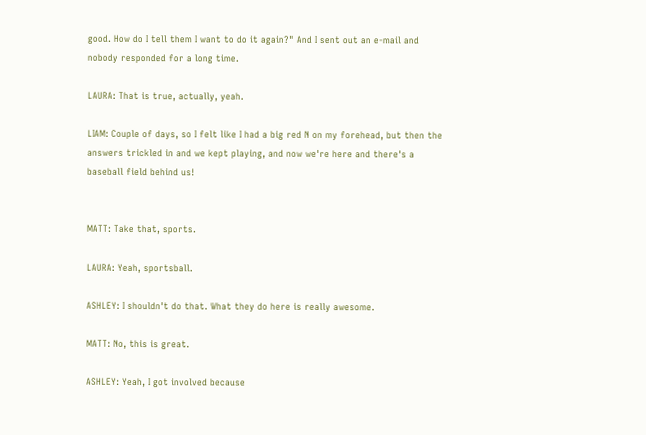good. How do I tell them I want to do it again?" And I sent out an e-mail and nobody responded for a long time.

LAURA: That is true, actually, yeah.

LIAM: Couple of days, so I felt like I had a big red N on my forehead, but then the answers trickled in and we kept playing, and now we're here and there's a baseball field behind us!


MATT: Take that, sports.

LAURA: Yeah, sportsball.

ASHLEY: I shouldn't do that. What they do here is really awesome.

MATT: No, this is great.

ASHLEY: Yeah, I got involved because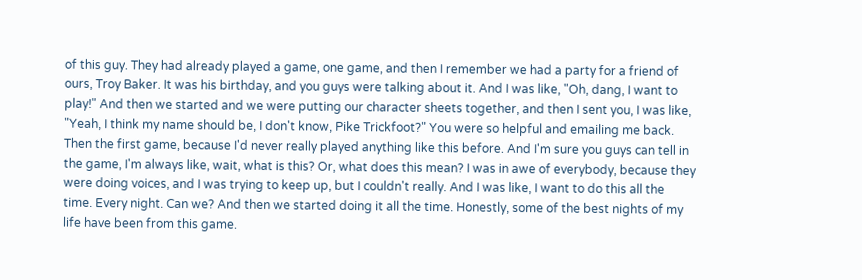of this guy. They had already played a game, one game, and then I remember we had a party for a friend of ours, Troy Baker. It was his birthday, and you guys were talking about it. And I was like, "Oh, dang, I want to play!" And then we started and we were putting our character sheets together, and then I sent you, I was like, "Yeah, I think my name should be, I don't know, Pike Trickfoot?" You were so helpful and emailing me back. Then the first game, because I'd never really played anything like this before. And I'm sure you guys can tell in the game, I'm always like, wait, what is this? Or, what does this mean? I was in awe of everybody, because they were doing voices, and I was trying to keep up, but I couldn't really. And I was like, I want to do this all the time. Every night. Can we? And then we started doing it all the time. Honestly, some of the best nights of my life have been from this game.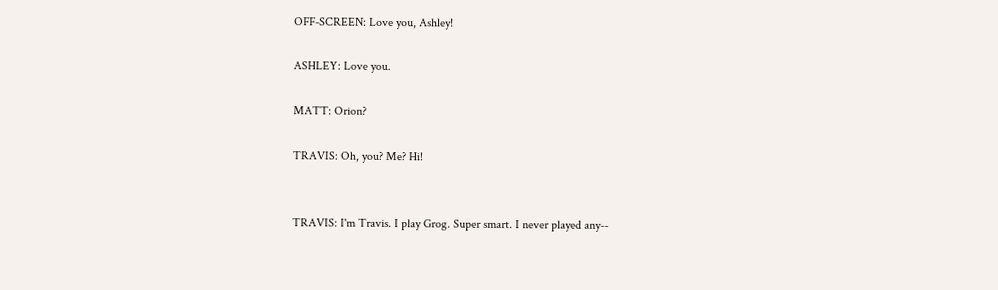OFF-SCREEN: Love you, Ashley!

ASHLEY: Love you.

MATT: Orion?

TRAVIS: Oh, you? Me? Hi!


TRAVIS: I'm Travis. I play Grog. Super smart. I never played any--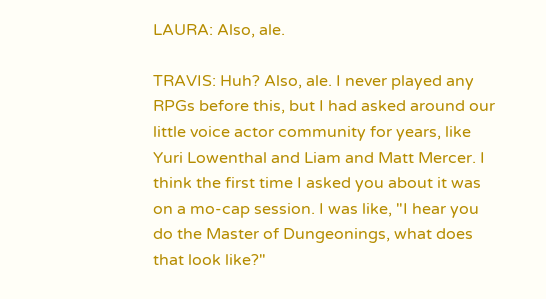LAURA: Also, ale.

TRAVIS: Huh? Also, ale. I never played any RPGs before this, but I had asked around our little voice actor community for years, like Yuri Lowenthal and Liam and Matt Mercer. I think the first time I asked you about it was on a mo-cap session. I was like, "I hear you do the Master of Dungeonings, what does that look like?"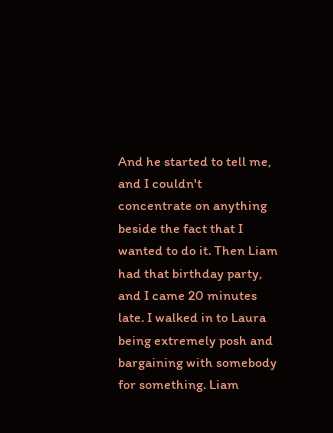And he started to tell me, and I couldn't concentrate on anything beside the fact that I wanted to do it. Then Liam had that birthday party, and I came 20 minutes late. I walked in to Laura being extremely posh and bargaining with somebody for something. Liam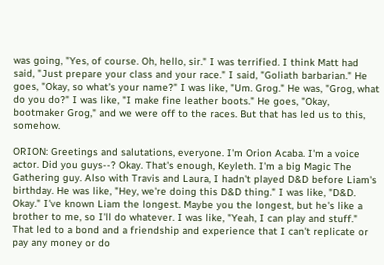was going, "Yes, of course. Oh, hello, sir." I was terrified. I think Matt had said, "Just prepare your class and your race." I said, "Goliath barbarian." He goes, "Okay, so what's your name?" I was like, "Um. Grog." He was, "Grog, what do you do?" I was like, "I make fine leather boots." He goes, "Okay, bootmaker Grog," and we were off to the races. But that has led us to this, somehow.

ORION: Greetings and salutations, everyone. I'm Orion Acaba. I'm a voice actor. Did you guys--? Okay. That's enough, Keyleth. I'm a big Magic The Gathering guy. Also with Travis and Laura, I hadn't played D&D before Liam's birthday. He was like, "Hey, we're doing this D&D thing." I was like, "D&D. Okay." I've known Liam the longest. Maybe you the longest, but he's like a brother to me, so I'll do whatever. I was like, "Yeah, I can play and stuff." That led to a bond and a friendship and experience that I can't replicate or pay any money or do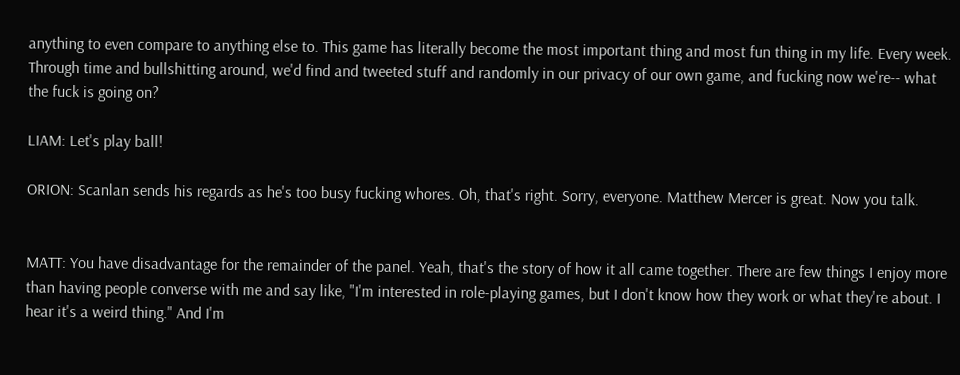anything to even compare to anything else to. This game has literally become the most important thing and most fun thing in my life. Every week. Through time and bullshitting around, we'd find and tweeted stuff and randomly in our privacy of our own game, and fucking now we're-- what the fuck is going on?

LIAM: Let's play ball!

ORION: Scanlan sends his regards as he's too busy fucking whores. Oh, that's right. Sorry, everyone. Matthew Mercer is great. Now you talk.


MATT: You have disadvantage for the remainder of the panel. Yeah, that's the story of how it all came together. There are few things I enjoy more than having people converse with me and say like, "I'm interested in role-playing games, but I don't know how they work or what they're about. I hear it's a weird thing." And I'm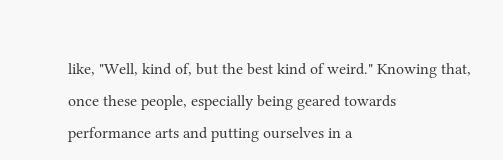like, "Well, kind of, but the best kind of weird." Knowing that, once these people, especially being geared towards performance arts and putting ourselves in a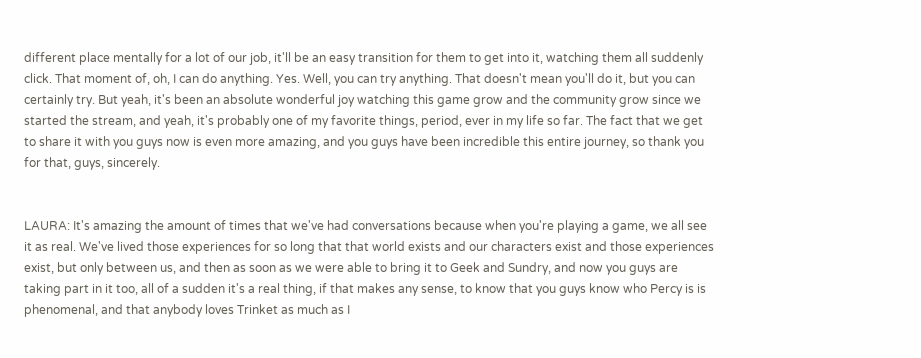different place mentally for a lot of our job, it'll be an easy transition for them to get into it, watching them all suddenly click. That moment of, oh, I can do anything. Yes. Well, you can try anything. That doesn't mean you'll do it, but you can certainly try. But yeah, it's been an absolute wonderful joy watching this game grow and the community grow since we started the stream, and yeah, it's probably one of my favorite things, period, ever in my life so far. The fact that we get to share it with you guys now is even more amazing, and you guys have been incredible this entire journey, so thank you for that, guys, sincerely.


LAURA: It's amazing the amount of times that we've had conversations because when you're playing a game, we all see it as real. We've lived those experiences for so long that that world exists and our characters exist and those experiences exist, but only between us, and then as soon as we were able to bring it to Geek and Sundry, and now you guys are taking part in it too, all of a sudden it's a real thing, if that makes any sense, to know that you guys know who Percy is is phenomenal, and that anybody loves Trinket as much as I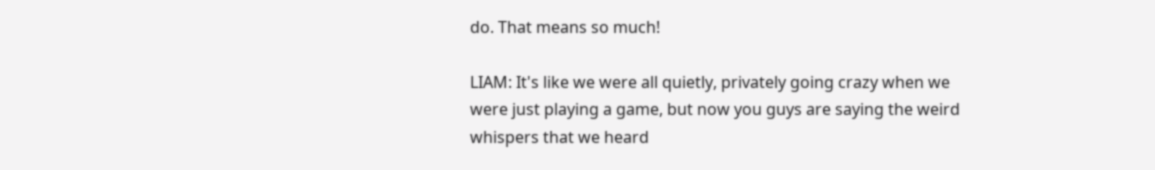do. That means so much!

LIAM: It's like we were all quietly, privately going crazy when we were just playing a game, but now you guys are saying the weird whispers that we heard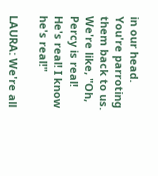in our head. You're parroting them back to us. We're like, "Oh, Percy is real! He's real! I know he's real!"

LAURA: We're all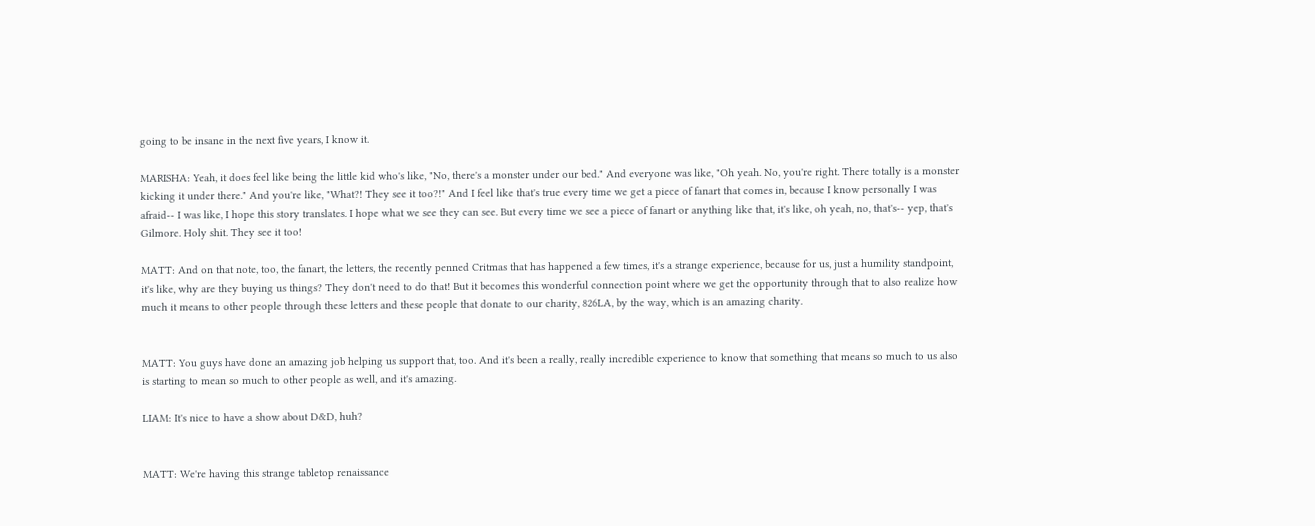going to be insane in the next five years, I know it.

MARISHA: Yeah, it does feel like being the little kid who's like, "No, there's a monster under our bed." And everyone was like, "Oh yeah. No, you're right. There totally is a monster kicking it under there." And you're like, "What?! They see it too?!" And I feel like that's true every time we get a piece of fanart that comes in, because I know personally I was afraid-- I was like, I hope this story translates. I hope what we see they can see. But every time we see a piece of fanart or anything like that, it's like, oh yeah, no, that's-- yep, that's Gilmore. Holy shit. They see it too!

MATT: And on that note, too, the fanart, the letters, the recently penned Critmas that has happened a few times, it's a strange experience, because for us, just a humility standpoint, it's like, why are they buying us things? They don't need to do that! But it becomes this wonderful connection point where we get the opportunity through that to also realize how much it means to other people through these letters and these people that donate to our charity, 826LA, by the way, which is an amazing charity.


MATT: You guys have done an amazing job helping us support that, too. And it's been a really, really incredible experience to know that something that means so much to us also is starting to mean so much to other people as well, and it's amazing.

LIAM: It's nice to have a show about D&D, huh?


MATT: We're having this strange tabletop renaissance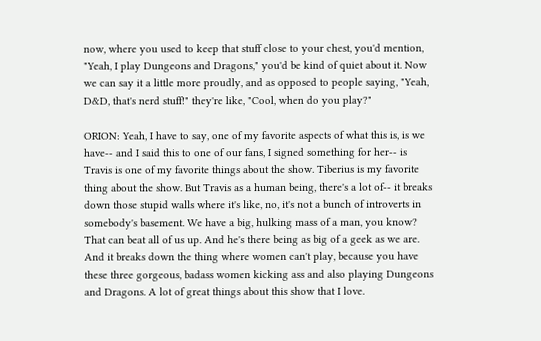now, where you used to keep that stuff close to your chest, you'd mention, "Yeah, I play Dungeons and Dragons," you'd be kind of quiet about it. Now we can say it a little more proudly, and as opposed to people saying, "Yeah, D&D, that's nerd stuff!" they're like, "Cool, when do you play?"

ORION: Yeah, I have to say, one of my favorite aspects of what this is, is we have-- and I said this to one of our fans, I signed something for her-- is Travis is one of my favorite things about the show. Tiberius is my favorite thing about the show. But Travis as a human being, there's a lot of-- it breaks down those stupid walls where it's like, no, it's not a bunch of introverts in somebody's basement. We have a big, hulking mass of a man, you know? That can beat all of us up. And he's there being as big of a geek as we are. And it breaks down the thing where women can't play, because you have these three gorgeous, badass women kicking ass and also playing Dungeons and Dragons. A lot of great things about this show that I love.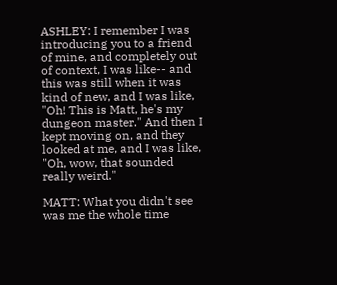ASHLEY: I remember I was introducing you to a friend of mine, and completely out of context, I was like-- and this was still when it was kind of new, and I was like, "Oh! This is Matt, he's my dungeon master." And then I kept moving on, and they looked at me, and I was like, "Oh, wow, that sounded really weird."

MATT: What you didn't see was me the whole time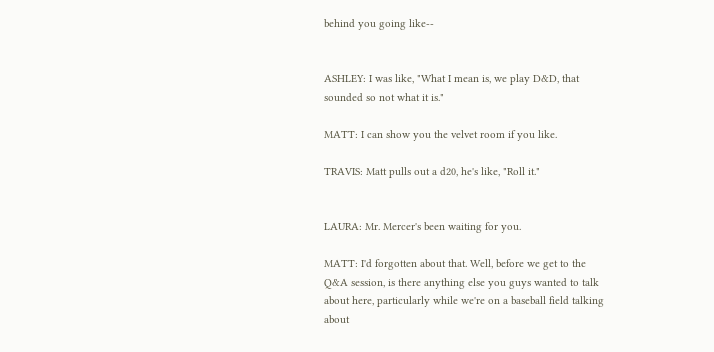behind you going like--


ASHLEY: I was like, "What I mean is, we play D&D, that sounded so not what it is."

MATT: I can show you the velvet room if you like.

TRAVIS: Matt pulls out a d20, he's like, "Roll it."


LAURA: Mr. Mercer's been waiting for you.

MATT: I'd forgotten about that. Well, before we get to the Q&A session, is there anything else you guys wanted to talk about here, particularly while we're on a baseball field talking about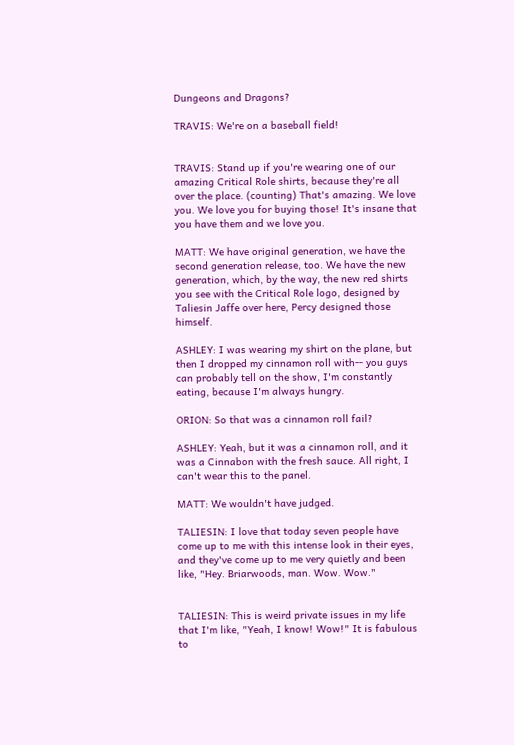Dungeons and Dragons?

TRAVIS: We're on a baseball field!


TRAVIS: Stand up if you're wearing one of our amazing Critical Role shirts, because they're all over the place. (counting) That's amazing. We love you. We love you for buying those! It's insane that you have them and we love you.

MATT: We have original generation, we have the second generation release, too. We have the new generation, which, by the way, the new red shirts you see with the Critical Role logo, designed by Taliesin Jaffe over here, Percy designed those himself.

ASHLEY: I was wearing my shirt on the plane, but then I dropped my cinnamon roll with-- you guys can probably tell on the show, I'm constantly eating, because I'm always hungry.

ORION: So that was a cinnamon roll fail?

ASHLEY: Yeah, but it was a cinnamon roll, and it was a Cinnabon with the fresh sauce. All right, I can't wear this to the panel.

MATT: We wouldn't have judged.

TALIESIN: I love that today seven people have come up to me with this intense look in their eyes, and they've come up to me very quietly and been like, "Hey. Briarwoods, man. Wow. Wow."


TALIESIN: This is weird private issues in my life that I'm like, "Yeah, I know! Wow!" It is fabulous to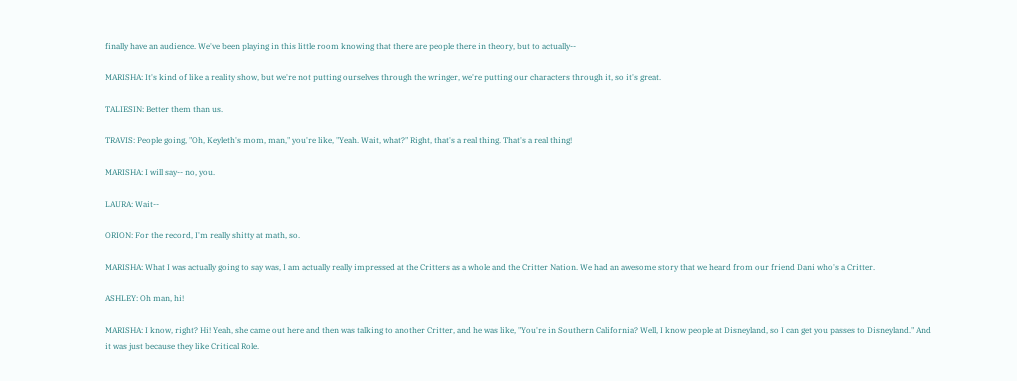finally have an audience. We've been playing in this little room knowing that there are people there in theory, but to actually--

MARISHA: It's kind of like a reality show, but we're not putting ourselves through the wringer, we're putting our characters through it, so it's great.

TALIESIN: Better them than us.

TRAVIS: People going, "Oh, Keyleth's mom, man," you're like, "Yeah. Wait, what?" Right, that's a real thing. That's a real thing!

MARISHA: I will say-- no, you.

LAURA: Wait--

ORION: For the record, I'm really shitty at math, so.

MARISHA: What I was actually going to say was, I am actually really impressed at the Critters as a whole and the Critter Nation. We had an awesome story that we heard from our friend Dani who's a Critter.

ASHLEY: Oh man, hi!

MARISHA: I know, right? Hi! Yeah, she came out here and then was talking to another Critter, and he was like, "You're in Southern California? Well, I know people at Disneyland, so I can get you passes to Disneyland." And it was just because they like Critical Role.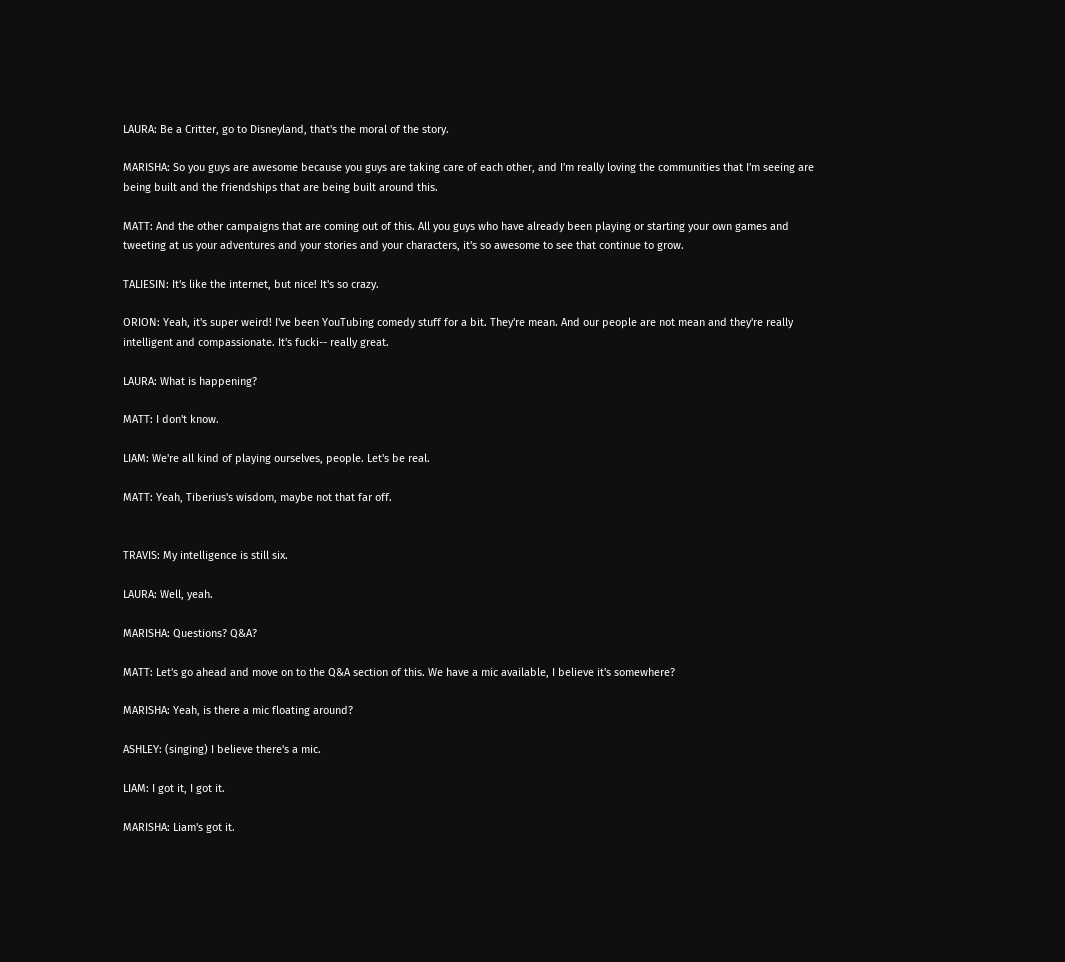LAURA: Be a Critter, go to Disneyland, that's the moral of the story.

MARISHA: So you guys are awesome because you guys are taking care of each other, and I'm really loving the communities that I'm seeing are being built and the friendships that are being built around this.

MATT: And the other campaigns that are coming out of this. All you guys who have already been playing or starting your own games and tweeting at us your adventures and your stories and your characters, it's so awesome to see that continue to grow.

TALIESIN: It's like the internet, but nice! It's so crazy.

ORION: Yeah, it's super weird! I've been YouTubing comedy stuff for a bit. They're mean. And our people are not mean and they're really intelligent and compassionate. It's fucki-- really great.

LAURA: What is happening?

MATT: I don't know.

LIAM: We're all kind of playing ourselves, people. Let's be real.

MATT: Yeah, Tiberius's wisdom, maybe not that far off.


TRAVIS: My intelligence is still six.

LAURA: Well, yeah.

MARISHA: Questions? Q&A?

MATT: Let's go ahead and move on to the Q&A section of this. We have a mic available, I believe it's somewhere?

MARISHA: Yeah, is there a mic floating around?

ASHLEY: (singing) I believe there's a mic.

LIAM: I got it, I got it.

MARISHA: Liam's got it.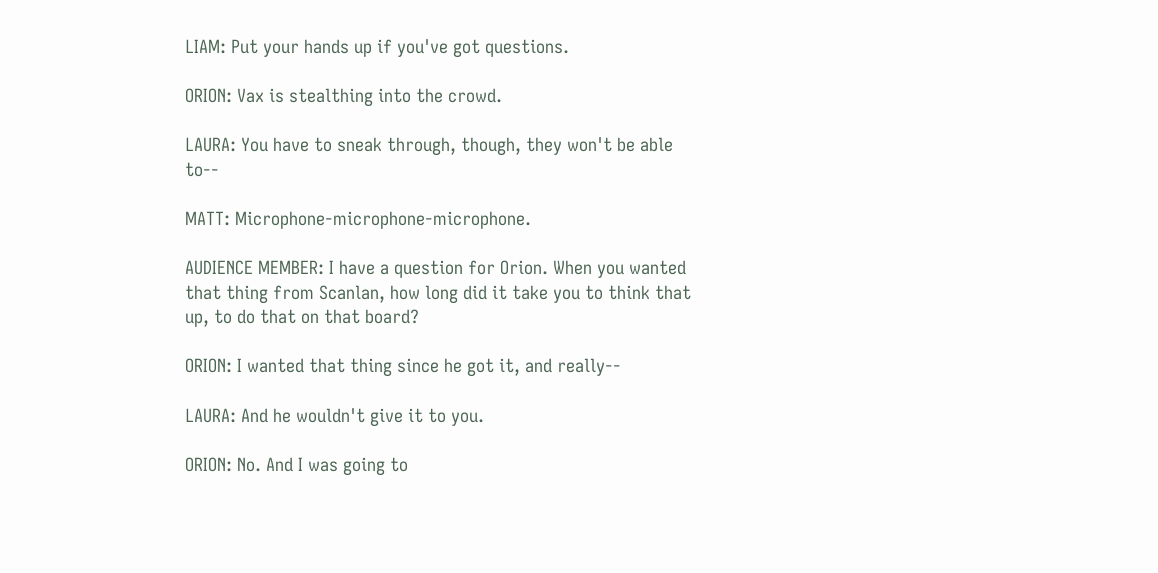LIAM: Put your hands up if you've got questions.

ORION: Vax is stealthing into the crowd.

LAURA: You have to sneak through, though, they won't be able to--

MATT: Microphone-microphone-microphone.

AUDIENCE MEMBER: I have a question for Orion. When you wanted that thing from Scanlan, how long did it take you to think that up, to do that on that board?

ORION: I wanted that thing since he got it, and really--

LAURA: And he wouldn't give it to you.

ORION: No. And I was going to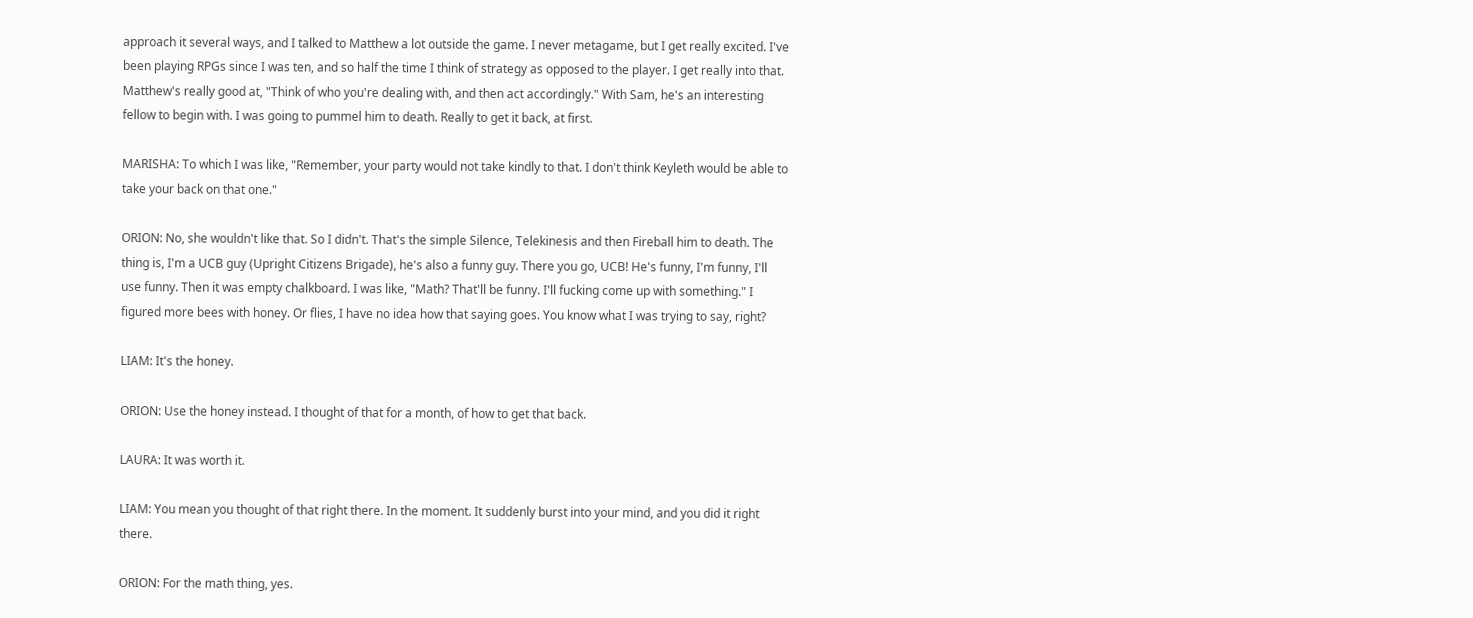approach it several ways, and I talked to Matthew a lot outside the game. I never metagame, but I get really excited. I've been playing RPGs since I was ten, and so half the time I think of strategy as opposed to the player. I get really into that. Matthew's really good at, "Think of who you're dealing with, and then act accordingly." With Sam, he's an interesting fellow to begin with. I was going to pummel him to death. Really to get it back, at first.

MARISHA: To which I was like, "Remember, your party would not take kindly to that. I don't think Keyleth would be able to take your back on that one."

ORION: No, she wouldn't like that. So I didn't. That's the simple Silence, Telekinesis and then Fireball him to death. The thing is, I'm a UCB guy (Upright Citizens Brigade), he's also a funny guy. There you go, UCB! He's funny, I'm funny, I'll use funny. Then it was empty chalkboard. I was like, "Math? That'll be funny. I'll fucking come up with something." I figured more bees with honey. Or flies, I have no idea how that saying goes. You know what I was trying to say, right?

LIAM: It's the honey.

ORION: Use the honey instead. I thought of that for a month, of how to get that back.

LAURA: It was worth it.

LIAM: You mean you thought of that right there. In the moment. It suddenly burst into your mind, and you did it right there.

ORION: For the math thing, yes.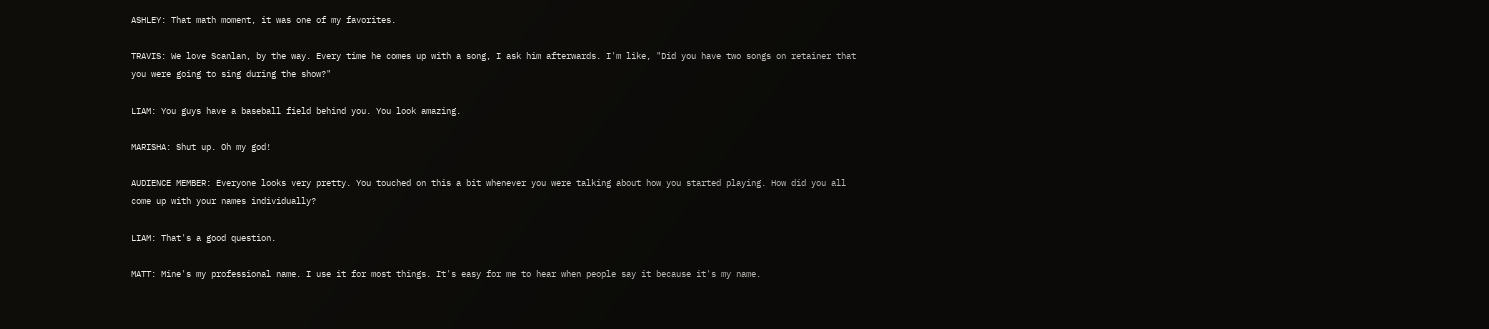ASHLEY: That math moment, it was one of my favorites.

TRAVIS: We love Scanlan, by the way. Every time he comes up with a song, I ask him afterwards. I'm like, "Did you have two songs on retainer that you were going to sing during the show?"

LIAM: You guys have a baseball field behind you. You look amazing.

MARISHA: Shut up. Oh my god!

AUDIENCE MEMBER: Everyone looks very pretty. You touched on this a bit whenever you were talking about how you started playing. How did you all come up with your names individually?

LIAM: That's a good question.

MATT: Mine's my professional name. I use it for most things. It's easy for me to hear when people say it because it's my name.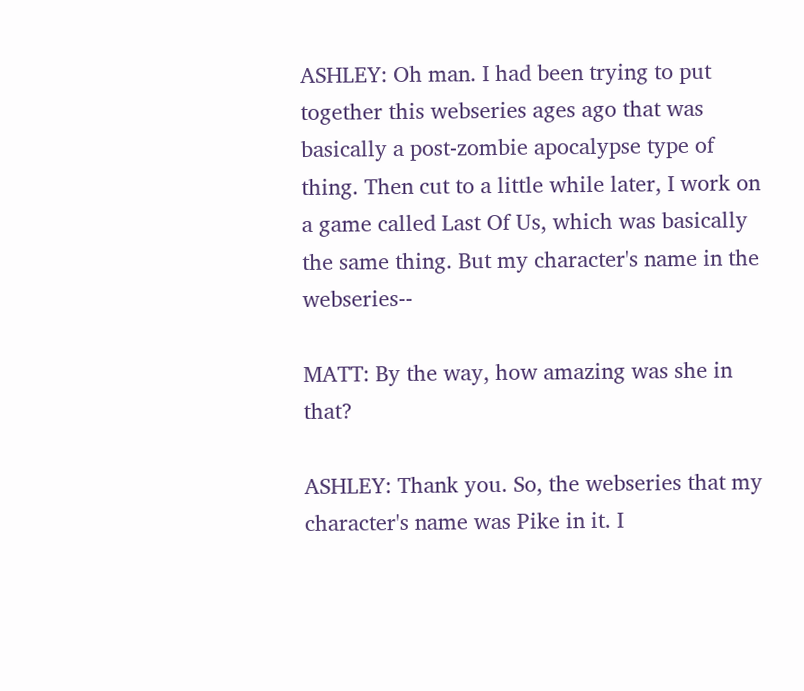ASHLEY: Oh man. I had been trying to put together this webseries ages ago that was basically a post-zombie apocalypse type of thing. Then cut to a little while later, I work on a game called Last Of Us, which was basically the same thing. But my character's name in the webseries--

MATT: By the way, how amazing was she in that?

ASHLEY: Thank you. So, the webseries that my character's name was Pike in it. I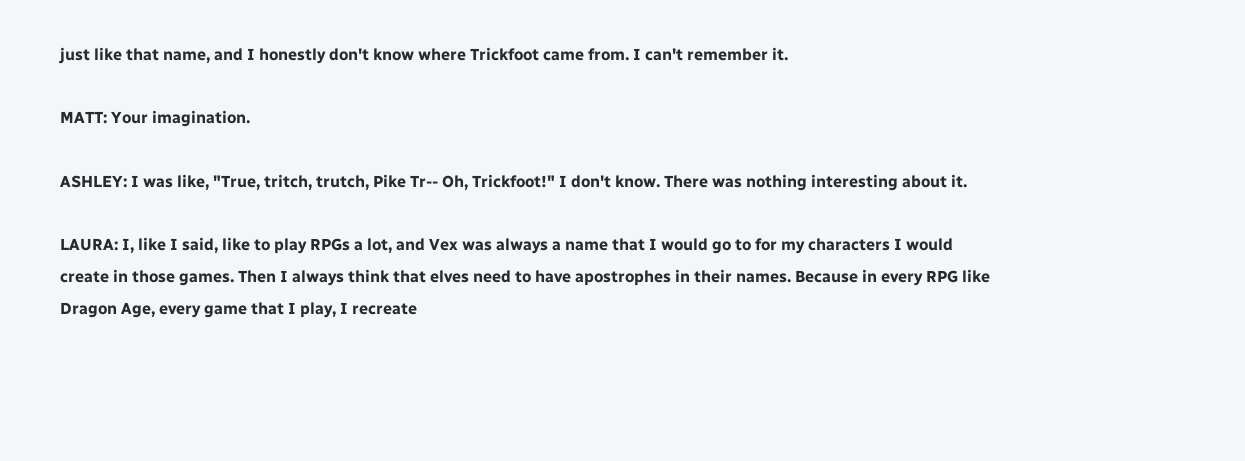just like that name, and I honestly don't know where Trickfoot came from. I can't remember it.

MATT: Your imagination.

ASHLEY: I was like, "True, tritch, trutch, Pike Tr-- Oh, Trickfoot!" I don't know. There was nothing interesting about it.

LAURA: I, like I said, like to play RPGs a lot, and Vex was always a name that I would go to for my characters I would create in those games. Then I always think that elves need to have apostrophes in their names. Because in every RPG like Dragon Age, every game that I play, I recreate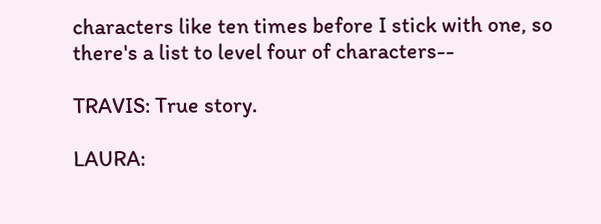characters like ten times before I stick with one, so there's a list to level four of characters--

TRAVIS: True story.

LAURA: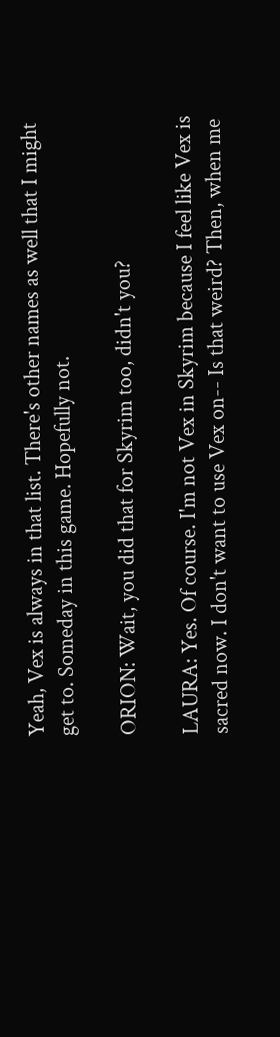Yeah, Vex is always in that list. There's other names as well that I might get to. Someday in this game. Hopefully not.

ORION: Wait, you did that for Skyrim too, didn't you?

LAURA: Yes. Of course. I'm not Vex in Skyrim because I feel like Vex is sacred now. I don't want to use Vex on-- Is that weird? Then, when me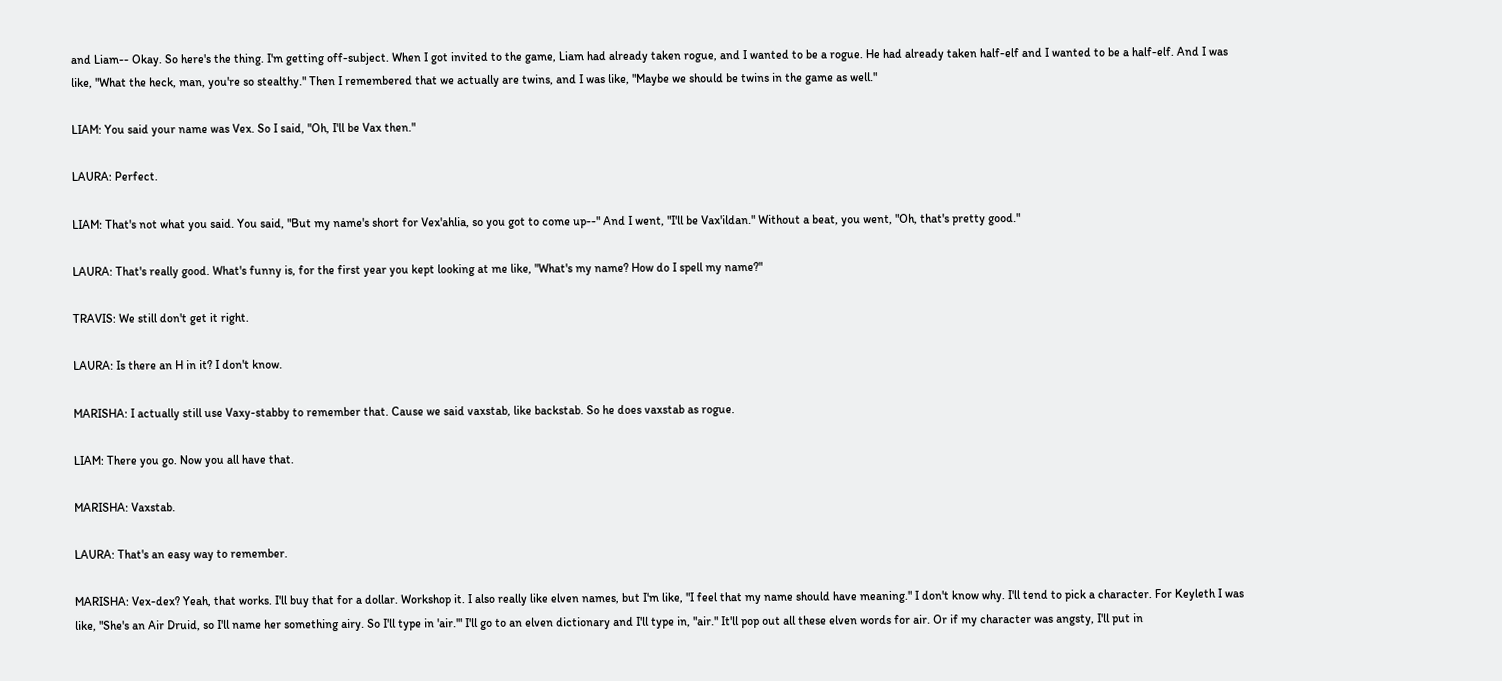and Liam-- Okay. So here's the thing. I'm getting off-subject. When I got invited to the game, Liam had already taken rogue, and I wanted to be a rogue. He had already taken half-elf and I wanted to be a half-elf. And I was like, "What the heck, man, you're so stealthy." Then I remembered that we actually are twins, and I was like, "Maybe we should be twins in the game as well."

LIAM: You said your name was Vex. So I said, "Oh, I'll be Vax then."

LAURA: Perfect.

LIAM: That's not what you said. You said, "But my name's short for Vex'ahlia, so you got to come up--" And I went, "I'll be Vax'ildan." Without a beat, you went, "Oh, that's pretty good."

LAURA: That's really good. What's funny is, for the first year you kept looking at me like, "What's my name? How do I spell my name?"

TRAVIS: We still don't get it right.

LAURA: Is there an H in it? I don't know.

MARISHA: I actually still use Vaxy-stabby to remember that. Cause we said vaxstab, like backstab. So he does vaxstab as rogue.

LIAM: There you go. Now you all have that.

MARISHA: Vaxstab.

LAURA: That's an easy way to remember.

MARISHA: Vex-dex? Yeah, that works. I'll buy that for a dollar. Workshop it. I also really like elven names, but I'm like, "I feel that my name should have meaning." I don't know why. I'll tend to pick a character. For Keyleth I was like, "She's an Air Druid, so I'll name her something airy. So I'll type in 'air.'" I'll go to an elven dictionary and I'll type in, "air." It'll pop out all these elven words for air. Or if my character was angsty, I'll put in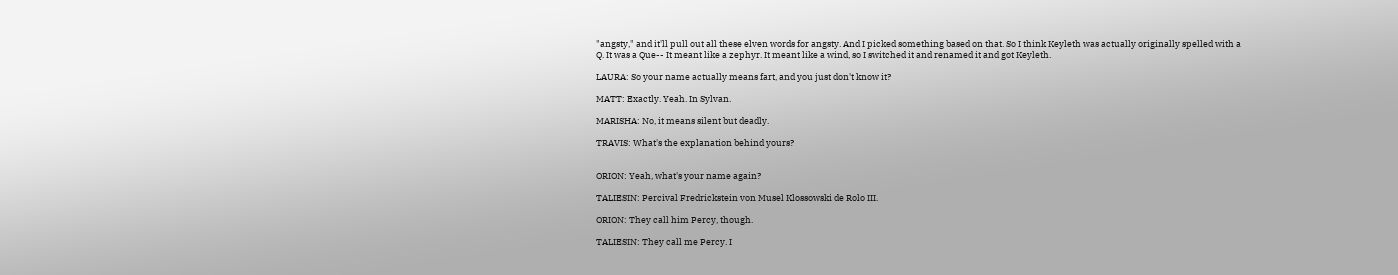"angsty," and it'll pull out all these elven words for angsty. And I picked something based on that. So I think Keyleth was actually originally spelled with a Q. It was a Que-- It meant like a zephyr. It meant like a wind, so I switched it and renamed it and got Keyleth.

LAURA: So your name actually means fart, and you just don't know it?

MATT: Exactly. Yeah. In Sylvan.

MARISHA: No, it means silent but deadly.

TRAVIS: What's the explanation behind yours?


ORION: Yeah, what's your name again?

TALIESIN: Percival Fredrickstein von Musel Klossowski de Rolo III.

ORION: They call him Percy, though.

TALIESIN: They call me Percy. I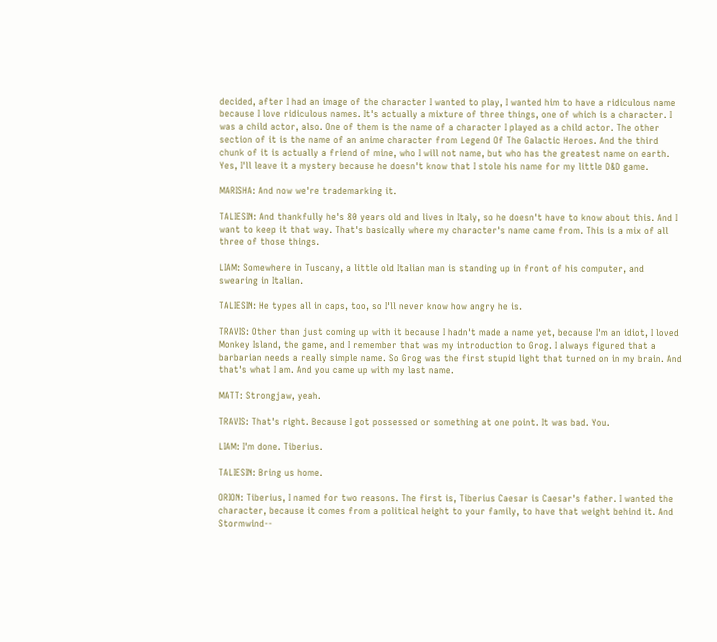decided, after I had an image of the character I wanted to play, I wanted him to have a ridiculous name because I love ridiculous names. It's actually a mixture of three things, one of which is a character. I was a child actor, also. One of them is the name of a character I played as a child actor. The other section of it is the name of an anime character from Legend Of The Galactic Heroes. And the third chunk of it is actually a friend of mine, who I will not name, but who has the greatest name on earth. Yes, I'll leave it a mystery because he doesn't know that I stole his name for my little D&D game.

MARISHA: And now we're trademarking it.

TALIESIN: And thankfully he's 80 years old and lives in Italy, so he doesn't have to know about this. And I want to keep it that way. That's basically where my character's name came from. This is a mix of all three of those things.

LIAM: Somewhere in Tuscany, a little old Italian man is standing up in front of his computer, and swearing in Italian.

TALIESIN: He types all in caps, too, so I'll never know how angry he is.

TRAVIS: Other than just coming up with it because I hadn't made a name yet, because I'm an idiot, I loved Monkey Island, the game, and I remember that was my introduction to Grog. I always figured that a barbarian needs a really simple name. So Grog was the first stupid light that turned on in my brain. And that's what I am. And you came up with my last name.

MATT: Strongjaw, yeah.

TRAVIS: That's right. Because I got possessed or something at one point. It was bad. You.

LIAM: I'm done. Tiberius.

TALIESIN: Bring us home.

ORION: Tiberius, I named for two reasons. The first is, Tiberius Caesar is Caesar's father. I wanted the character, because it comes from a political height to your family, to have that weight behind it. And Stormwind--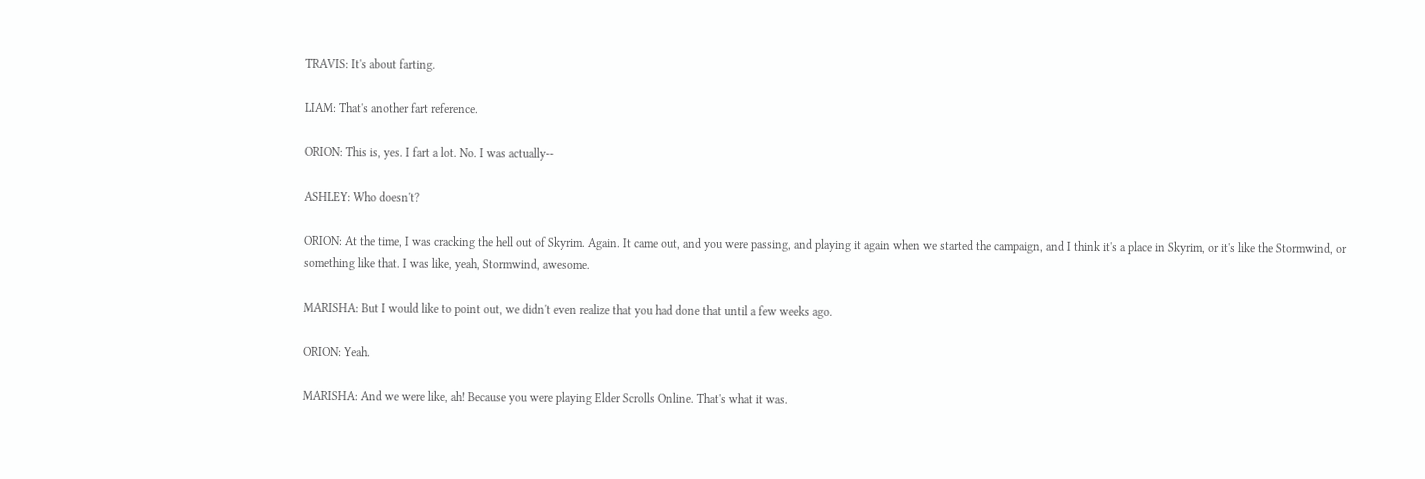TRAVIS: It's about farting.

LIAM: That's another fart reference.

ORION: This is, yes. I fart a lot. No. I was actually--

ASHLEY: Who doesn't?

ORION: At the time, I was cracking the hell out of Skyrim. Again. It came out, and you were passing, and playing it again when we started the campaign, and I think it's a place in Skyrim, or it's like the Stormwind, or something like that. I was like, yeah, Stormwind, awesome.

MARISHA: But I would like to point out, we didn't even realize that you had done that until a few weeks ago.

ORION: Yeah.

MARISHA: And we were like, ah! Because you were playing Elder Scrolls Online. That's what it was.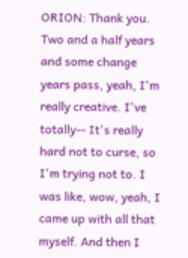ORION: Thank you. Two and a half years and some change years pass, yeah, I'm really creative. I've totally-- It's really hard not to curse, so I'm trying not to. I was like, wow, yeah, I came up with all that myself. And then I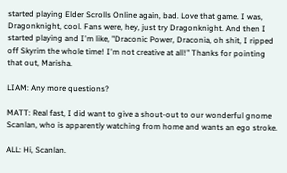started playing Elder Scrolls Online again, bad. Love that game. I was, Dragonknight, cool. Fans were, hey, just try Dragonknight. And then I started playing and I'm like, "Draconic Power, Draconia, oh shit, I ripped off Skyrim the whole time! I'm not creative at all!" Thanks for pointing that out, Marisha.

LIAM: Any more questions?

MATT: Real fast, I did want to give a shout-out to our wonderful gnome Scanlan, who is apparently watching from home and wants an ego stroke.

ALL: Hi, Scanlan.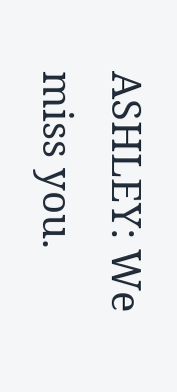ASHLEY: We miss you.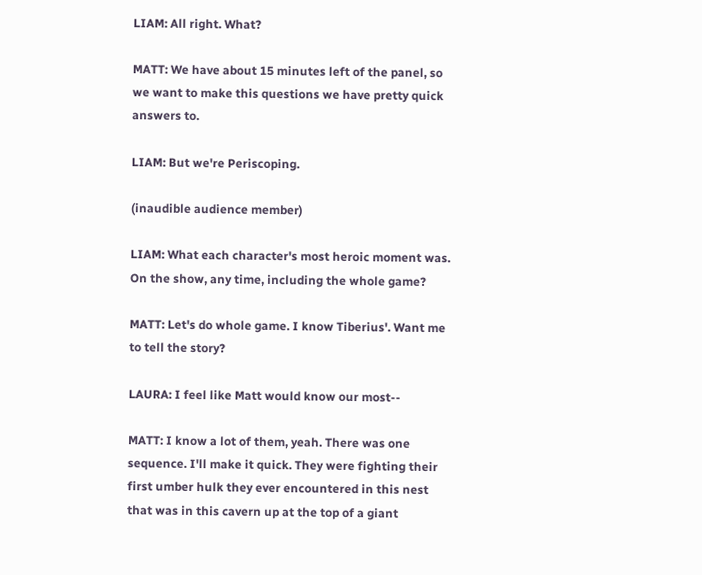LIAM: All right. What?

MATT: We have about 15 minutes left of the panel, so we want to make this questions we have pretty quick answers to.

LIAM: But we're Periscoping.

(inaudible audience member)

LIAM: What each character's most heroic moment was. On the show, any time, including the whole game?

MATT: Let's do whole game. I know Tiberius'. Want me to tell the story?

LAURA: I feel like Matt would know our most--

MATT: I know a lot of them, yeah. There was one sequence. I'll make it quick. They were fighting their first umber hulk they ever encountered in this nest that was in this cavern up at the top of a giant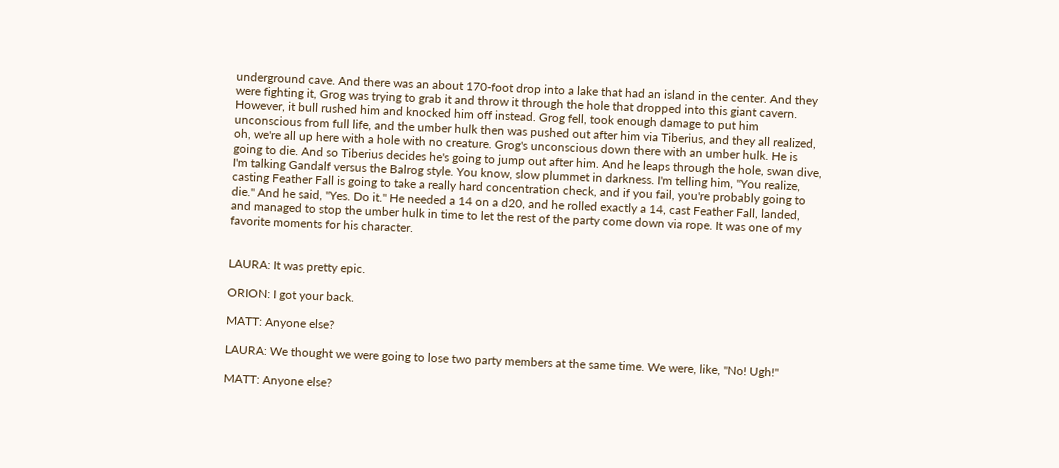underground cave. And there was an about 170-foot drop into a lake that had an island in the center. And they were fighting it, Grog was trying to grab it and throw it through the hole that dropped into this giant cavern. However, it bull rushed him and knocked him off instead. Grog fell, took enough damage to put him unconscious from full life, and the umber hulk then was pushed out after him via Tiberius, and they all realized, oh, we're all up here with a hole with no creature. Grog's unconscious down there with an umber hulk. He is going to die. And so Tiberius decides he's going to jump out after him. And he leaps through the hole, swan dive, I'm talking Gandalf versus the Balrog style. You know, slow plummet in darkness. I'm telling him, "You realize, casting Feather Fall is going to take a really hard concentration check, and if you fail, you're probably going to die." And he said, "Yes. Do it." He needed a 14 on a d20, and he rolled exactly a 14, cast Feather Fall, landed, and managed to stop the umber hulk in time to let the rest of the party come down via rope. It was one of my favorite moments for his character.


LAURA: It was pretty epic.

ORION: I got your back.

MATT: Anyone else?

LAURA: We thought we were going to lose two party members at the same time. We were, like, "No! Ugh!"

MATT: Anyone else?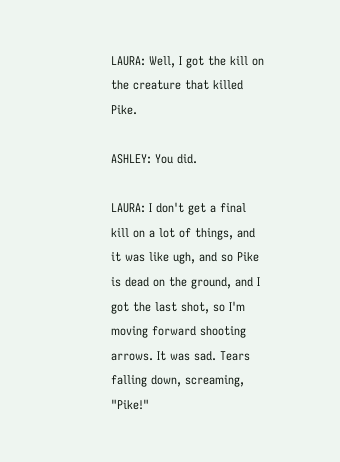LAURA: Well, I got the kill on the creature that killed Pike.

ASHLEY: You did.

LAURA: I don't get a final kill on a lot of things, and it was like ugh, and so Pike is dead on the ground, and I got the last shot, so I'm moving forward shooting arrows. It was sad. Tears falling down, screaming, "Pike!"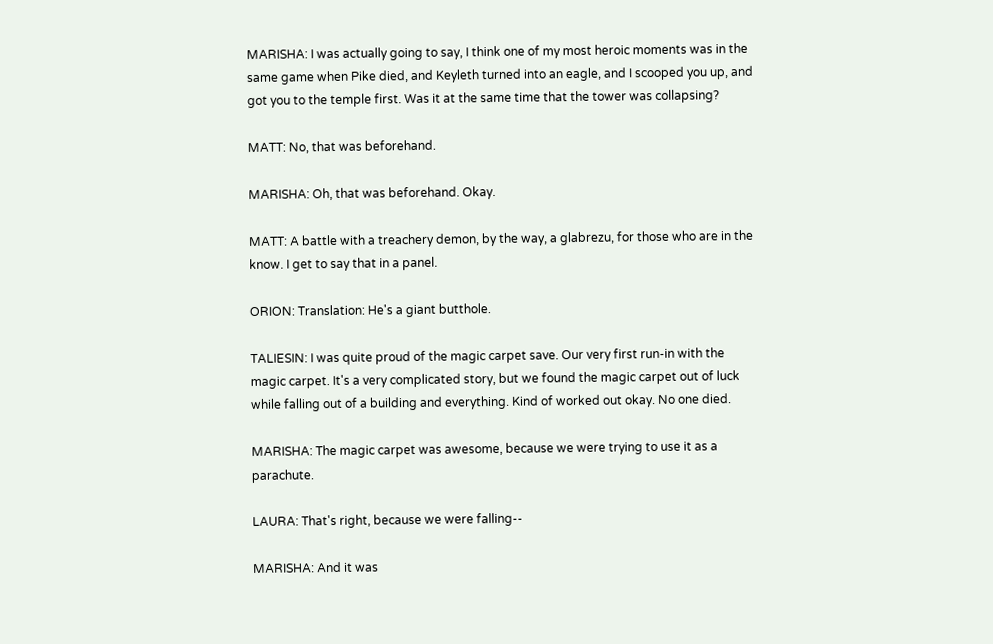MARISHA: I was actually going to say, I think one of my most heroic moments was in the same game when Pike died, and Keyleth turned into an eagle, and I scooped you up, and got you to the temple first. Was it at the same time that the tower was collapsing?

MATT: No, that was beforehand.

MARISHA: Oh, that was beforehand. Okay.

MATT: A battle with a treachery demon, by the way, a glabrezu, for those who are in the know. I get to say that in a panel.

ORION: Translation: He's a giant butthole.

TALIESIN: I was quite proud of the magic carpet save. Our very first run-in with the magic carpet. It's a very complicated story, but we found the magic carpet out of luck while falling out of a building and everything. Kind of worked out okay. No one died.

MARISHA: The magic carpet was awesome, because we were trying to use it as a parachute.

LAURA: That's right, because we were falling--

MARISHA: And it was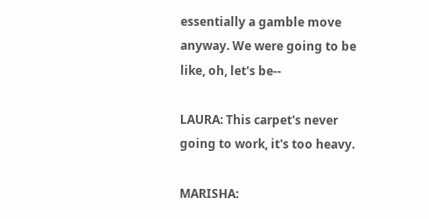essentially a gamble move anyway. We were going to be like, oh, let's be--

LAURA: This carpet's never going to work, it's too heavy.

MARISHA: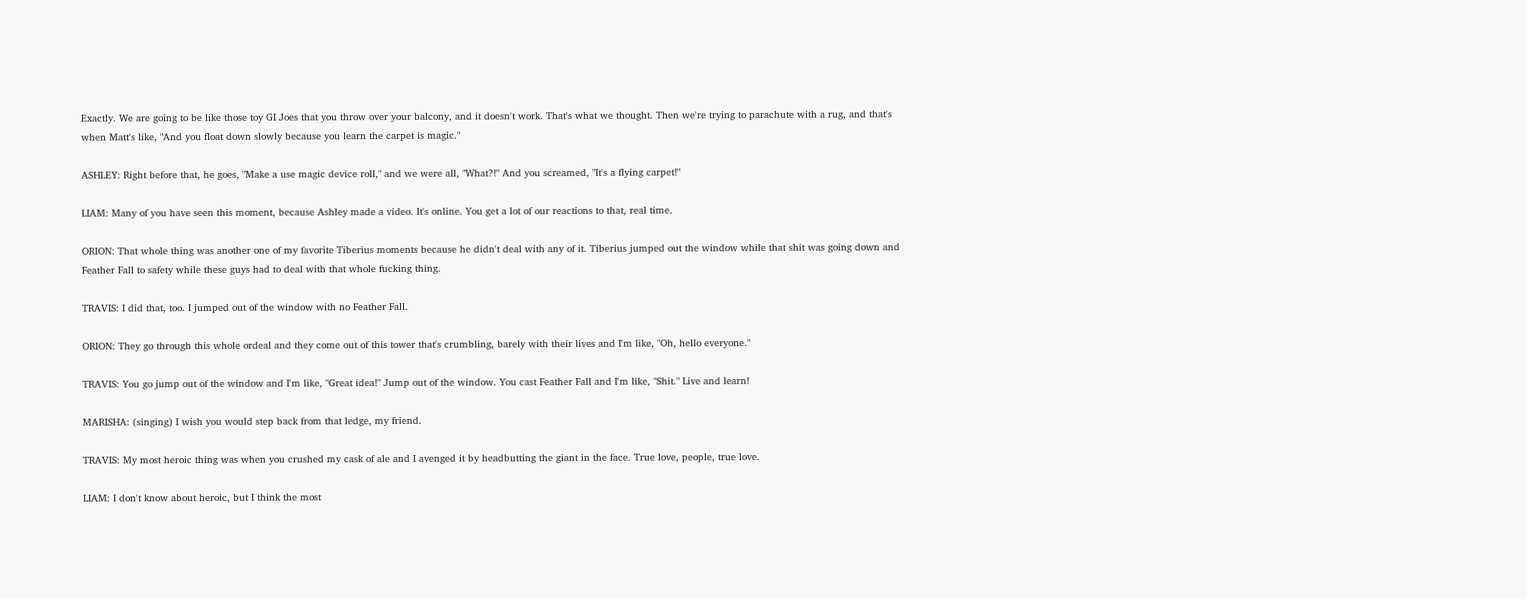Exactly. We are going to be like those toy GI Joes that you throw over your balcony, and it doesn't work. That's what we thought. Then we're trying to parachute with a rug, and that's when Matt's like, "And you float down slowly because you learn the carpet is magic."

ASHLEY: Right before that, he goes, "Make a use magic device roll," and we were all, "What?!" And you screamed, "It's a flying carpet!"

LIAM: Many of you have seen this moment, because Ashley made a video. It's online. You get a lot of our reactions to that, real time.

ORION: That whole thing was another one of my favorite Tiberius moments because he didn't deal with any of it. Tiberius jumped out the window while that shit was going down and Feather Fall to safety while these guys had to deal with that whole fucking thing.

TRAVIS: I did that, too. I jumped out of the window with no Feather Fall.

ORION: They go through this whole ordeal and they come out of this tower that's crumbling, barely with their lives and I'm like, "Oh, hello everyone."

TRAVIS: You go jump out of the window and I'm like, "Great idea!" Jump out of the window. You cast Feather Fall and I'm like, "Shit." Live and learn!

MARISHA: (singing) I wish you would step back from that ledge, my friend.

TRAVIS: My most heroic thing was when you crushed my cask of ale and I avenged it by headbutting the giant in the face. True love, people, true love.

LIAM: I don't know about heroic, but I think the most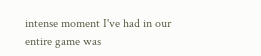intense moment I've had in our entire game was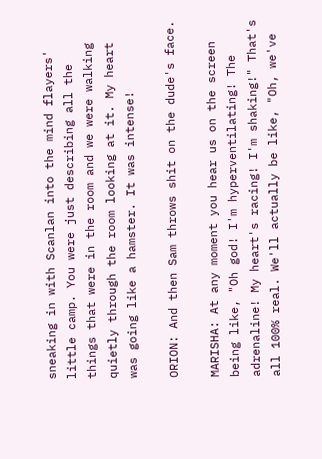sneaking in with Scanlan into the mind flayers' little camp. You were just describing all the things that were in the room and we were walking quietly through the room looking at it. My heart was going like a hamster. It was intense!

ORION: And then Sam throws shit on the dude's face.

MARISHA: At any moment you hear us on the screen being like, "Oh god! I'm hyperventilating! The adrenaline! My heart's racing! I'm shaking!" That's all 100% real. We'll actually be like, "Oh, we've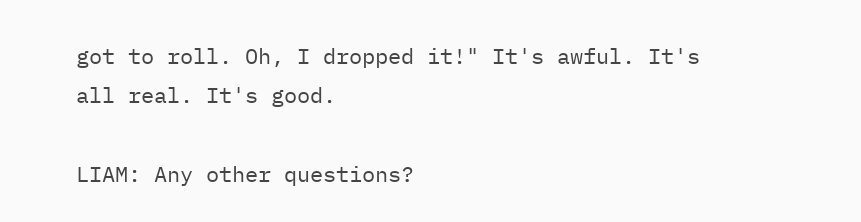got to roll. Oh, I dropped it!" It's awful. It's all real. It's good.

LIAM: Any other questions?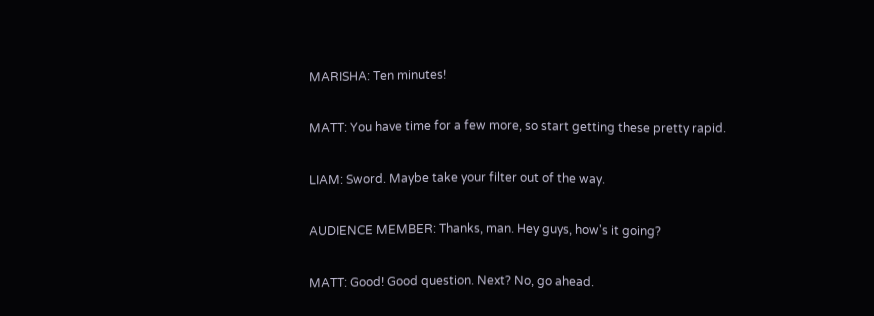MARISHA: Ten minutes!

MATT: You have time for a few more, so start getting these pretty rapid.

LIAM: Sword. Maybe take your filter out of the way.

AUDIENCE MEMBER: Thanks, man. Hey guys, how's it going?

MATT: Good! Good question. Next? No, go ahead.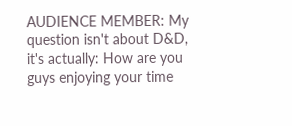AUDIENCE MEMBER: My question isn't about D&D, it's actually: How are you guys enjoying your time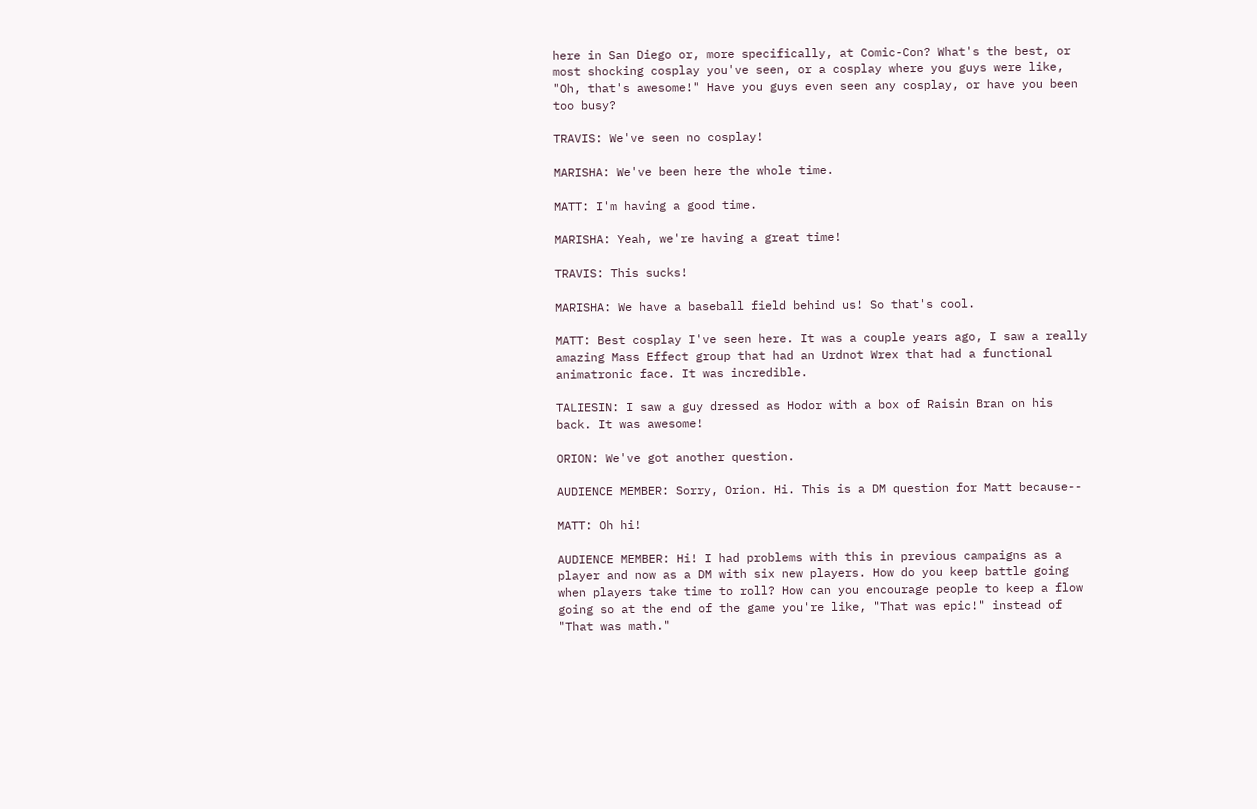here in San Diego or, more specifically, at Comic-Con? What's the best, or most shocking cosplay you've seen, or a cosplay where you guys were like, "Oh, that's awesome!" Have you guys even seen any cosplay, or have you been too busy?

TRAVIS: We've seen no cosplay!

MARISHA: We've been here the whole time.

MATT: I'm having a good time.

MARISHA: Yeah, we're having a great time!

TRAVIS: This sucks!

MARISHA: We have a baseball field behind us! So that's cool.

MATT: Best cosplay I've seen here. It was a couple years ago, I saw a really amazing Mass Effect group that had an Urdnot Wrex that had a functional animatronic face. It was incredible.

TALIESIN: I saw a guy dressed as Hodor with a box of Raisin Bran on his back. It was awesome!

ORION: We've got another question.

AUDIENCE MEMBER: Sorry, Orion. Hi. This is a DM question for Matt because--

MATT: Oh hi!

AUDIENCE MEMBER: Hi! I had problems with this in previous campaigns as a player and now as a DM with six new players. How do you keep battle going when players take time to roll? How can you encourage people to keep a flow going so at the end of the game you're like, "That was epic!" instead of "That was math."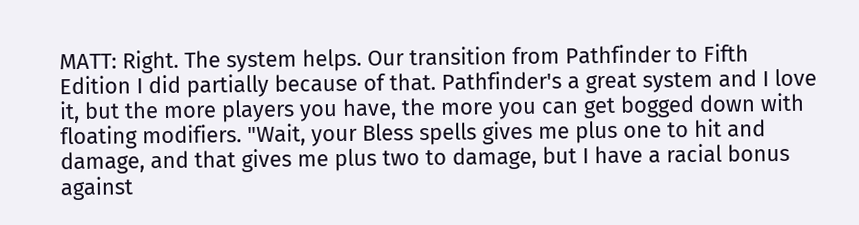MATT: Right. The system helps. Our transition from Pathfinder to Fifth Edition I did partially because of that. Pathfinder's a great system and I love it, but the more players you have, the more you can get bogged down with floating modifiers. "Wait, your Bless spells gives me plus one to hit and damage, and that gives me plus two to damage, but I have a racial bonus against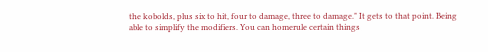the kobolds, plus six to hit, four to damage, three to damage." It gets to that point. Being able to simplify the modifiers. You can homerule certain things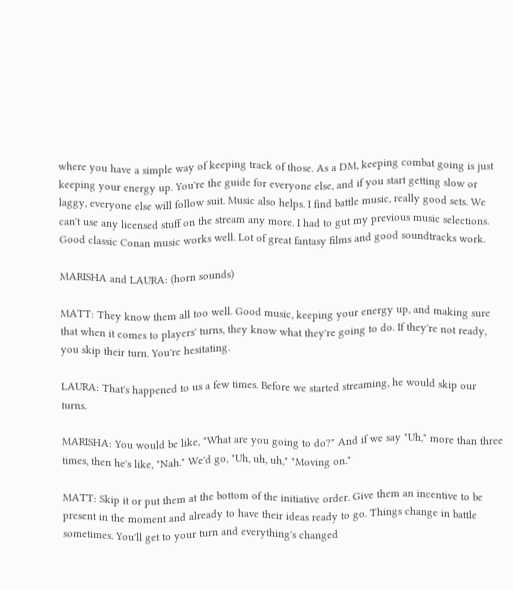where you have a simple way of keeping track of those. As a DM, keeping combat going is just keeping your energy up. You're the guide for everyone else, and if you start getting slow or laggy, everyone else will follow suit. Music also helps. I find battle music, really good sets. We can't use any licensed stuff on the stream any more. I had to gut my previous music selections. Good classic Conan music works well. Lot of great fantasy films and good soundtracks work.

MARISHA and LAURA: (horn sounds)

MATT: They know them all too well. Good music, keeping your energy up, and making sure that when it comes to players' turns, they know what they're going to do. If they're not ready, you skip their turn. You're hesitating.

LAURA: That's happened to us a few times. Before we started streaming, he would skip our turns.

MARISHA: You would be like, "What are you going to do?" And if we say "Uh," more than three times, then he's like, "Nah." We'd go, "Uh, uh, uh," "Moving on."

MATT: Skip it or put them at the bottom of the initiative order. Give them an incentive to be present in the moment and already to have their ideas ready to go. Things change in battle sometimes. You'll get to your turn and everything's changed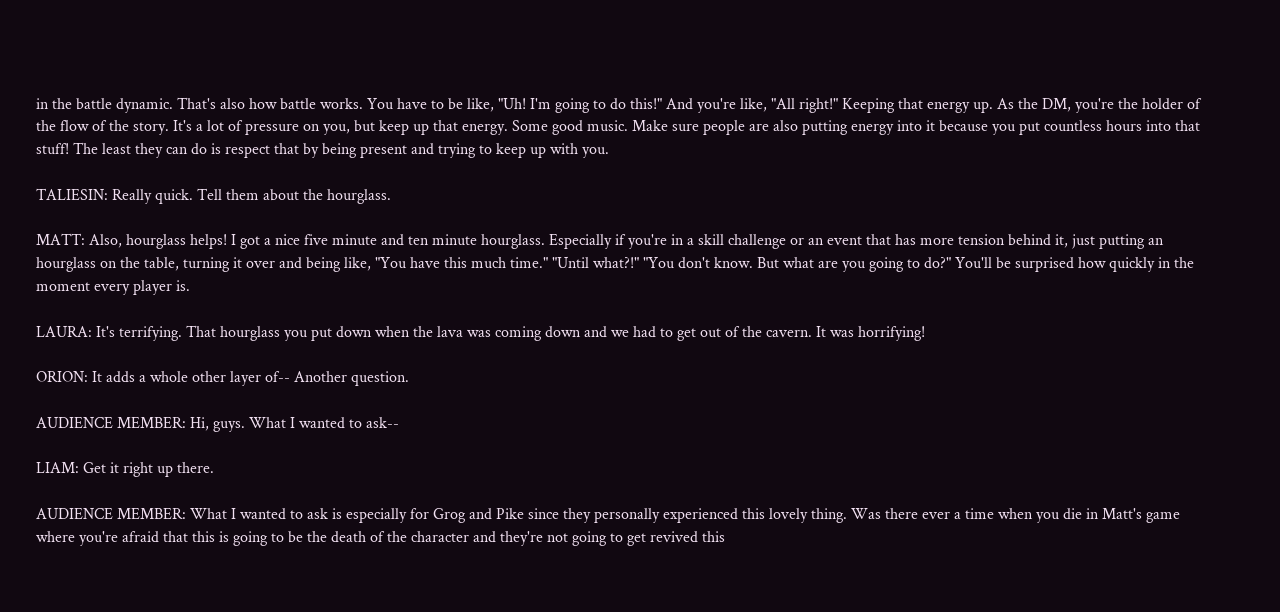in the battle dynamic. That's also how battle works. You have to be like, "Uh! I'm going to do this!" And you're like, "All right!" Keeping that energy up. As the DM, you're the holder of the flow of the story. It's a lot of pressure on you, but keep up that energy. Some good music. Make sure people are also putting energy into it because you put countless hours into that stuff! The least they can do is respect that by being present and trying to keep up with you.

TALIESIN: Really quick. Tell them about the hourglass.

MATT: Also, hourglass helps! I got a nice five minute and ten minute hourglass. Especially if you're in a skill challenge or an event that has more tension behind it, just putting an hourglass on the table, turning it over and being like, "You have this much time." "Until what?!" "You don't know. But what are you going to do?" You'll be surprised how quickly in the moment every player is.

LAURA: It's terrifying. That hourglass you put down when the lava was coming down and we had to get out of the cavern. It was horrifying!

ORION: It adds a whole other layer of-- Another question.

AUDIENCE MEMBER: Hi, guys. What I wanted to ask--

LIAM: Get it right up there.

AUDIENCE MEMBER: What I wanted to ask is especially for Grog and Pike since they personally experienced this lovely thing. Was there ever a time when you die in Matt's game where you're afraid that this is going to be the death of the character and they're not going to get revived this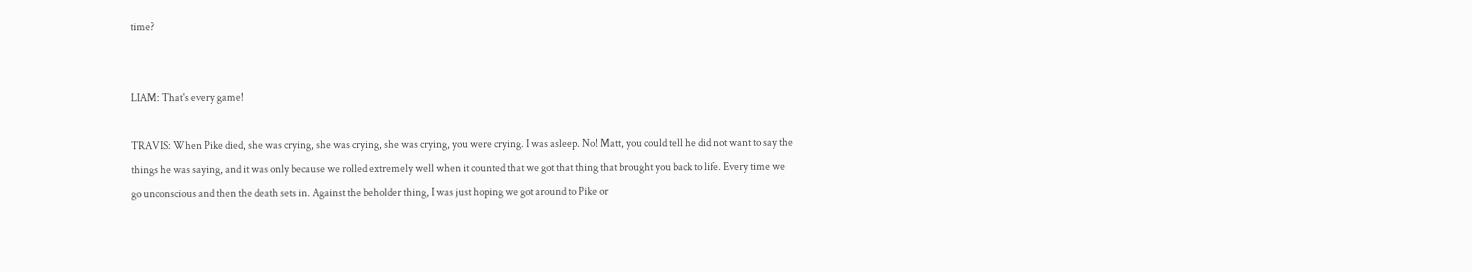time?


LIAM: That's every game!

TRAVIS: When Pike died, she was crying, she was crying, she was crying, you were crying. I was asleep. No! Matt, you could tell he did not want to say the things he was saying, and it was only because we rolled extremely well when it counted that we got that thing that brought you back to life. Every time we go unconscious and then the death sets in. Against the beholder thing, I was just hoping we got around to Pike or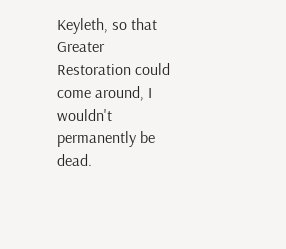Keyleth, so that Greater Restoration could come around, I wouldn't permanently be dead.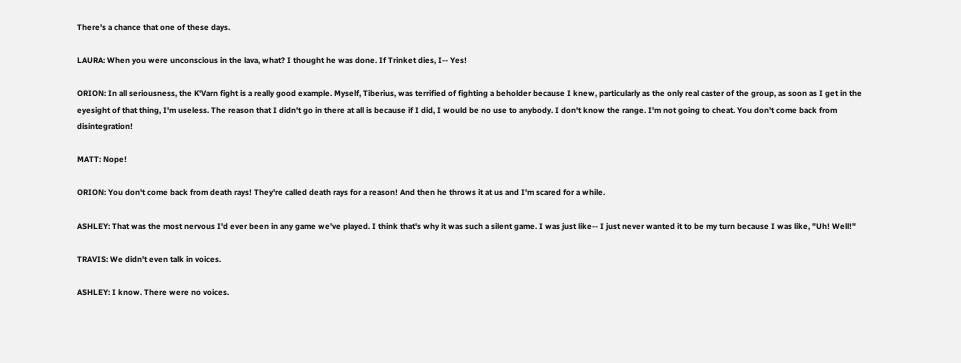There's a chance that one of these days.

LAURA: When you were unconscious in the lava, what? I thought he was done. If Trinket dies, I-- Yes!

ORION: In all seriousness, the K'Varn fight is a really good example. Myself, Tiberius, was terrified of fighting a beholder because I knew, particularly as the only real caster of the group, as soon as I get in the eyesight of that thing, I'm useless. The reason that I didn't go in there at all is because if I did, I would be no use to anybody. I don't know the range. I'm not going to cheat. You don't come back from disintegration!

MATT: Nope!

ORION: You don't come back from death rays! They're called death rays for a reason! And then he throws it at us and I'm scared for a while.

ASHLEY: That was the most nervous I'd ever been in any game we've played. I think that's why it was such a silent game. I was just like-- I just never wanted it to be my turn because I was like, "Uh! Well!"

TRAVIS: We didn't even talk in voices.

ASHLEY: I know. There were no voices.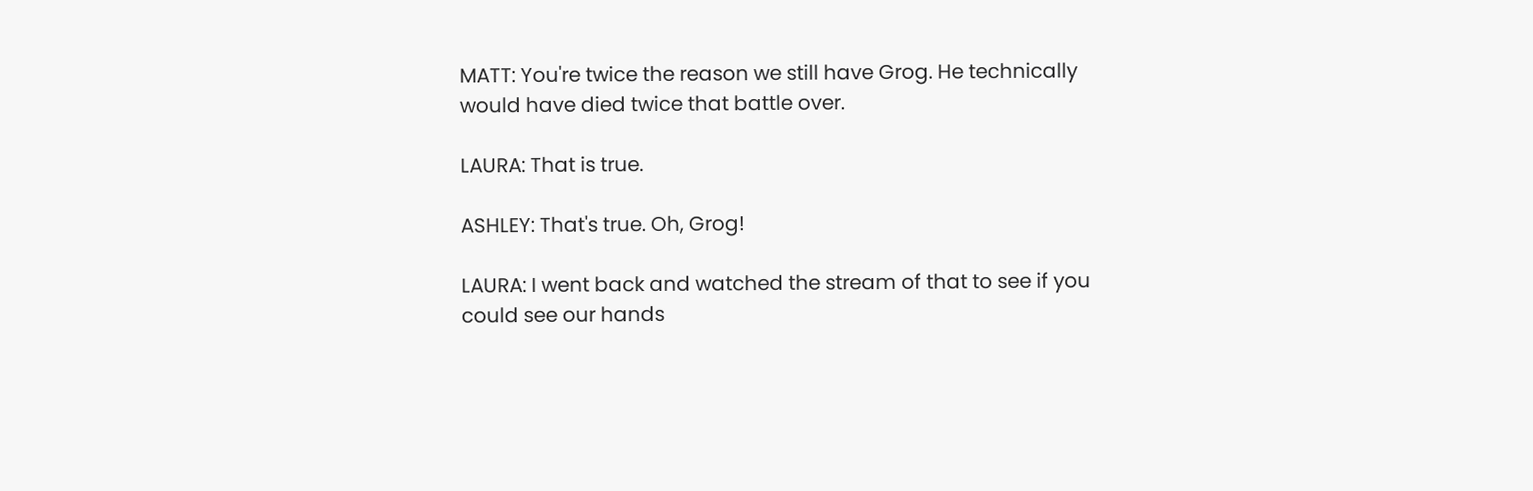MATT: You're twice the reason we still have Grog. He technically would have died twice that battle over.

LAURA: That is true.

ASHLEY: That's true. Oh, Grog!

LAURA: I went back and watched the stream of that to see if you could see our hands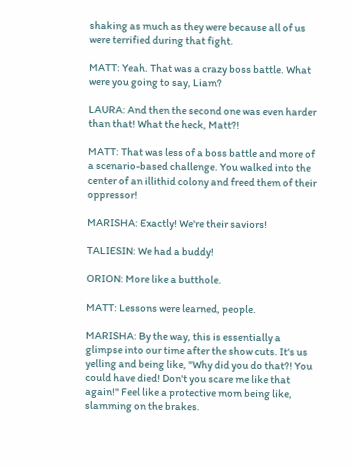shaking as much as they were because all of us were terrified during that fight.

MATT: Yeah. That was a crazy boss battle. What were you going to say, Liam?

LAURA: And then the second one was even harder than that! What the heck, Matt?!

MATT: That was less of a boss battle and more of a scenario-based challenge. You walked into the center of an illithid colony and freed them of their oppressor!

MARISHA: Exactly! We're their saviors!

TALIESIN: We had a buddy!

ORION: More like a butthole.

MATT: Lessons were learned, people.

MARISHA: By the way, this is essentially a glimpse into our time after the show cuts. It's us yelling and being like, "Why did you do that?! You could have died! Don't you scare me like that again!" Feel like a protective mom being like, slamming on the brakes.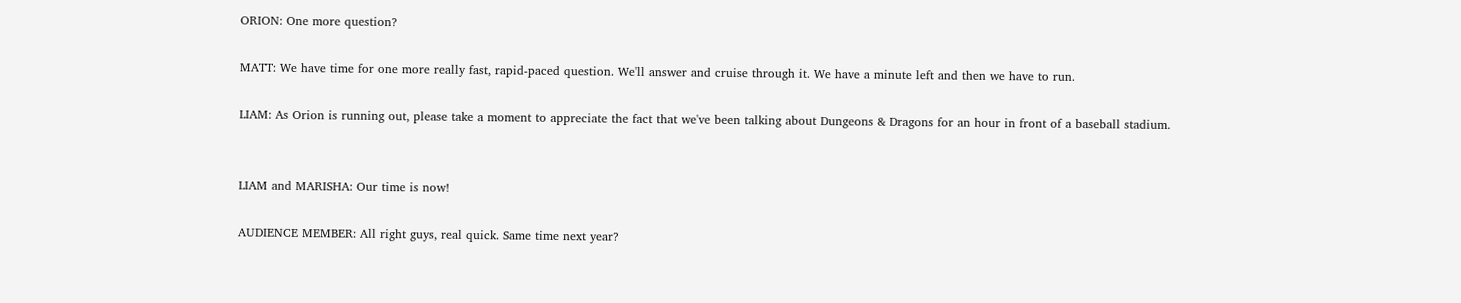ORION: One more question?

MATT: We have time for one more really fast, rapid-paced question. We'll answer and cruise through it. We have a minute left and then we have to run.

LIAM: As Orion is running out, please take a moment to appreciate the fact that we've been talking about Dungeons & Dragons for an hour in front of a baseball stadium.


LIAM and MARISHA: Our time is now!

AUDIENCE MEMBER: All right guys, real quick. Same time next year?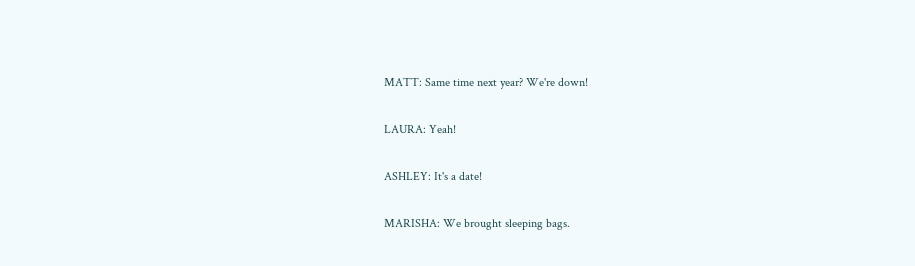MATT: Same time next year? We're down!

LAURA: Yeah!

ASHLEY: It's a date!

MARISHA: We brought sleeping bags.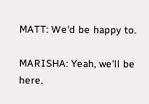MATT: We'd be happy to.

MARISHA: Yeah, we'll be here.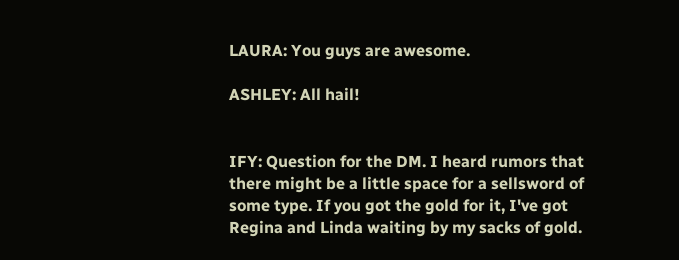LAURA: You guys are awesome.

ASHLEY: All hail!


IFY: Question for the DM. I heard rumors that there might be a little space for a sellsword of some type. If you got the gold for it, I've got Regina and Linda waiting by my sacks of gold.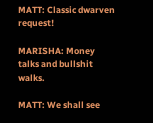MATT: Classic dwarven request!

MARISHA: Money talks and bullshit walks.

MATT: We shall see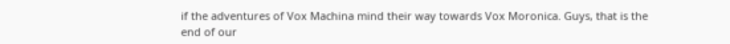if the adventures of Vox Machina mind their way towards Vox Moronica. Guys, that is the end of our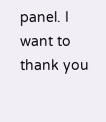panel. I want to thank you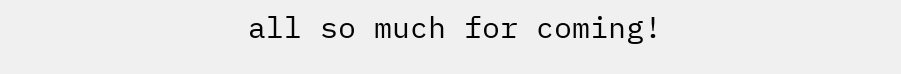all so much for coming!